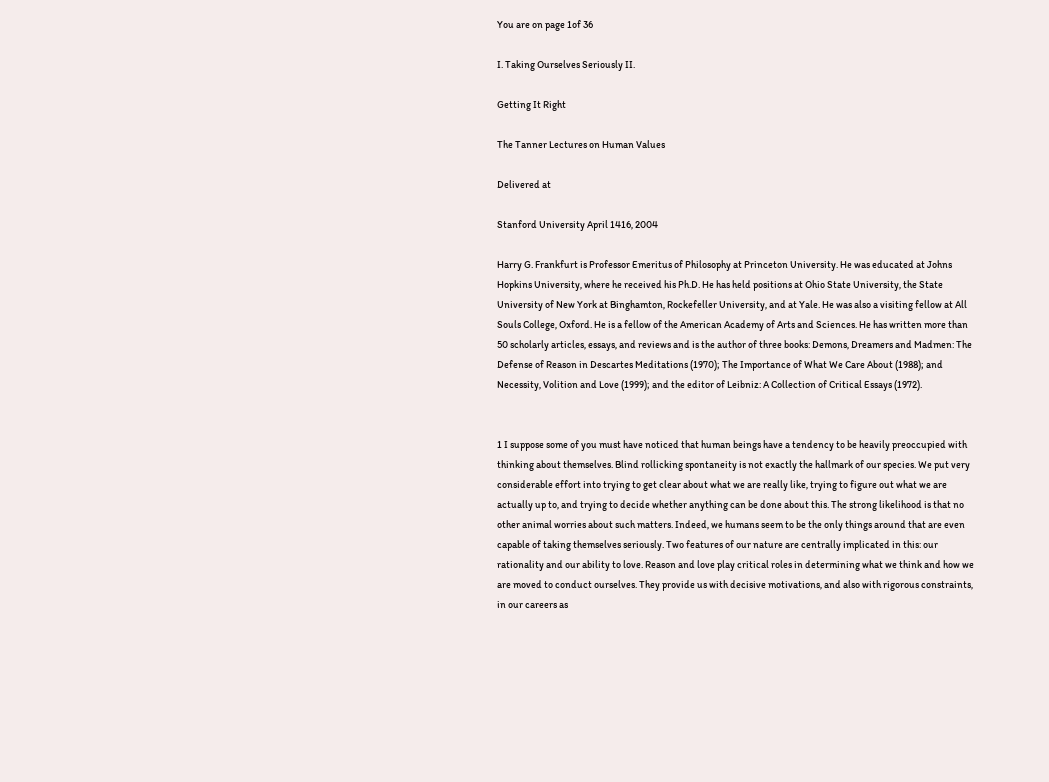You are on page 1of 36

I. Taking Ourselves Seriously II.

Getting It Right

The Tanner Lectures on Human Values

Delivered at

Stanford University April 1416, 2004

Harry G. Frankfurt is Professor Emeritus of Philosophy at Princeton University. He was educated at Johns Hopkins University, where he received his Ph.D. He has held positions at Ohio State University, the State University of New York at Binghamton, Rockefeller University, and at Yale. He was also a visiting fellow at All Souls College, Oxford. He is a fellow of the American Academy of Arts and Sciences. He has written more than 50 scholarly articles, essays, and reviews and is the author of three books: Demons, Dreamers and Madmen: The Defense of Reason in Descartes Meditations (1970); The Importance of What We Care About (1988); and Necessity, Volition and Love (1999); and the editor of Leibniz: A Collection of Critical Essays (1972).


1 I suppose some of you must have noticed that human beings have a tendency to be heavily preoccupied with thinking about themselves. Blind rollicking spontaneity is not exactly the hallmark of our species. We put very considerable effort into trying to get clear about what we are really like, trying to figure out what we are actually up to, and trying to decide whether anything can be done about this. The strong likelihood is that no other animal worries about such matters. Indeed, we humans seem to be the only things around that are even capable of taking themselves seriously. Two features of our nature are centrally implicated in this: our rationality and our ability to love. Reason and love play critical roles in determining what we think and how we are moved to conduct ourselves. They provide us with decisive motivations, and also with rigorous constraints, in our careers as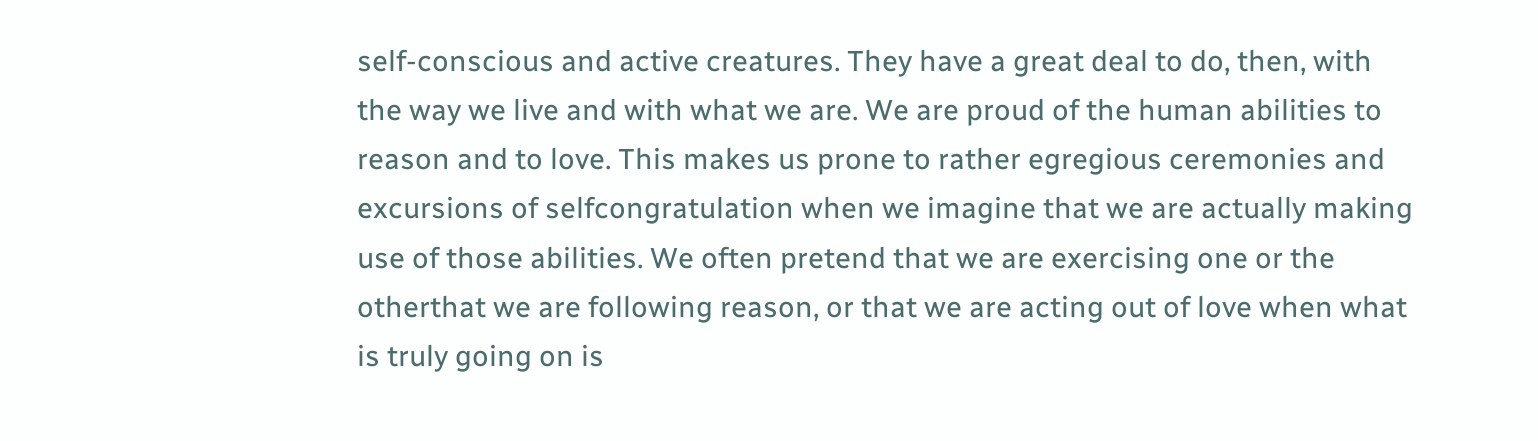self-conscious and active creatures. They have a great deal to do, then, with the way we live and with what we are. We are proud of the human abilities to reason and to love. This makes us prone to rather egregious ceremonies and excursions of selfcongratulation when we imagine that we are actually making use of those abilities. We often pretend that we are exercising one or the otherthat we are following reason, or that we are acting out of love when what is truly going on is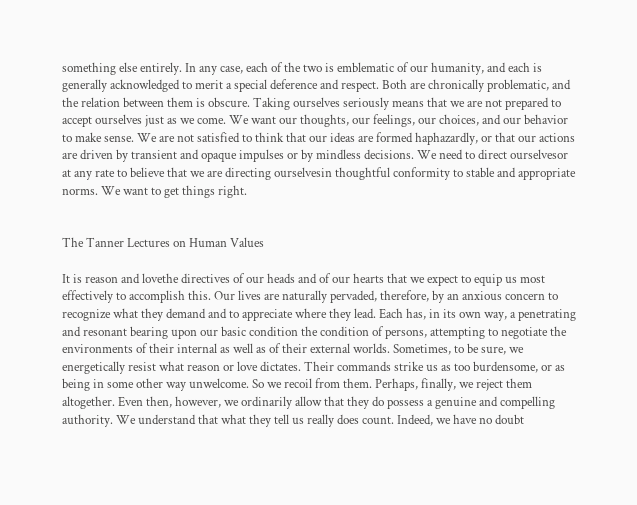something else entirely. In any case, each of the two is emblematic of our humanity, and each is generally acknowledged to merit a special deference and respect. Both are chronically problematic, and the relation between them is obscure. Taking ourselves seriously means that we are not prepared to accept ourselves just as we come. We want our thoughts, our feelings, our choices, and our behavior to make sense. We are not satisfied to think that our ideas are formed haphazardly, or that our actions are driven by transient and opaque impulses or by mindless decisions. We need to direct ourselvesor at any rate to believe that we are directing ourselvesin thoughtful conformity to stable and appropriate norms. We want to get things right.


The Tanner Lectures on Human Values

It is reason and lovethe directives of our heads and of our hearts that we expect to equip us most effectively to accomplish this. Our lives are naturally pervaded, therefore, by an anxious concern to recognize what they demand and to appreciate where they lead. Each has, in its own way, a penetrating and resonant bearing upon our basic condition the condition of persons, attempting to negotiate the environments of their internal as well as of their external worlds. Sometimes, to be sure, we energetically resist what reason or love dictates. Their commands strike us as too burdensome, or as being in some other way unwelcome. So we recoil from them. Perhaps, finally, we reject them altogether. Even then, however, we ordinarily allow that they do possess a genuine and compelling authority. We understand that what they tell us really does count. Indeed, we have no doubt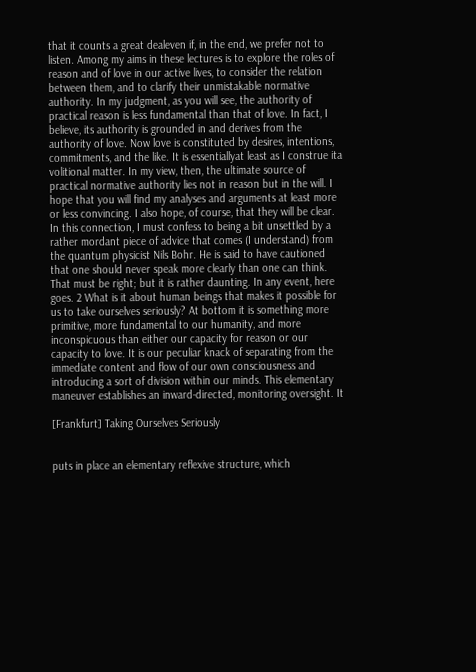that it counts a great dealeven if, in the end, we prefer not to listen. Among my aims in these lectures is to explore the roles of reason and of love in our active lives, to consider the relation between them, and to clarify their unmistakable normative authority. In my judgment, as you will see, the authority of practical reason is less fundamental than that of love. In fact, I believe, its authority is grounded in and derives from the authority of love. Now love is constituted by desires, intentions, commitments, and the like. It is essentiallyat least as I construe ita volitional matter. In my view, then, the ultimate source of practical normative authority lies not in reason but in the will. I hope that you will find my analyses and arguments at least more or less convincing. I also hope, of course, that they will be clear. In this connection, I must confess to being a bit unsettled by a rather mordant piece of advice that comes (I understand) from the quantum physicist Nils Bohr. He is said to have cautioned that one should never speak more clearly than one can think. That must be right; but it is rather daunting. In any event, here goes. 2 What is it about human beings that makes it possible for us to take ourselves seriously? At bottom it is something more primitive, more fundamental to our humanity, and more inconspicuous than either our capacity for reason or our capacity to love. It is our peculiar knack of separating from the immediate content and flow of our own consciousness and introducing a sort of division within our minds. This elementary maneuver establishes an inward-directed, monitoring oversight. It

[Frankfurt] Taking Ourselves Seriously


puts in place an elementary reflexive structure, which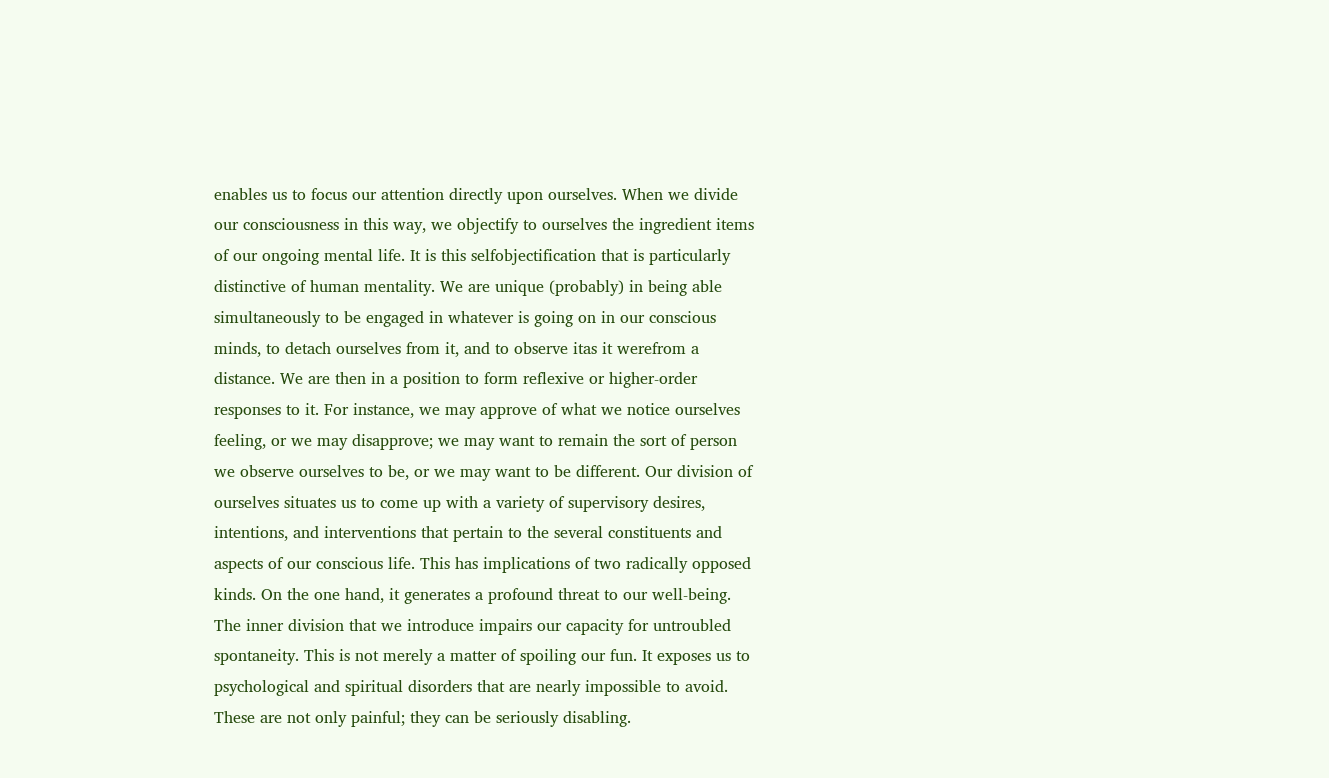enables us to focus our attention directly upon ourselves. When we divide our consciousness in this way, we objectify to ourselves the ingredient items of our ongoing mental life. It is this selfobjectification that is particularly distinctive of human mentality. We are unique (probably) in being able simultaneously to be engaged in whatever is going on in our conscious minds, to detach ourselves from it, and to observe itas it werefrom a distance. We are then in a position to form reflexive or higher-order responses to it. For instance, we may approve of what we notice ourselves feeling, or we may disapprove; we may want to remain the sort of person we observe ourselves to be, or we may want to be different. Our division of ourselves situates us to come up with a variety of supervisory desires, intentions, and interventions that pertain to the several constituents and aspects of our conscious life. This has implications of two radically opposed kinds. On the one hand, it generates a profound threat to our well-being. The inner division that we introduce impairs our capacity for untroubled spontaneity. This is not merely a matter of spoiling our fun. It exposes us to psychological and spiritual disorders that are nearly impossible to avoid. These are not only painful; they can be seriously disabling.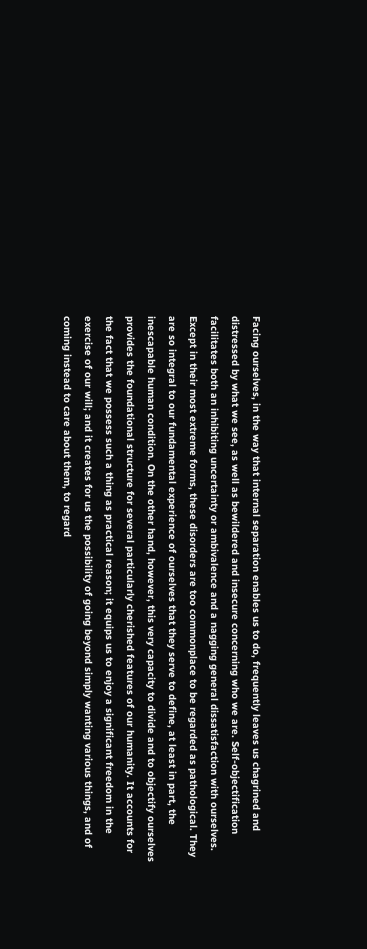Facing ourselves, in the way that internal separation enables us to do, frequently leaves us chagrined and distressed by what we see, as well as bewildered and insecure concerning who we are. Self-objectification facilitates both an inhibiting uncertainty or ambivalence and a nagging general dissatisfaction with ourselves. Except in their most extreme forms, these disorders are too commonplace to be regarded as pathological. They are so integral to our fundamental experience of ourselves that they serve to define, at least in part, the inescapable human condition. On the other hand, however, this very capacity to divide and to objectify ourselves provides the foundational structure for several particularly cherished features of our humanity. It accounts for the fact that we possess such a thing as practical reason; it equips us to enjoy a significant freedom in the exercise of our will; and it creates for us the possibility of going beyond simply wanting various things, and of coming instead to care about them, to regard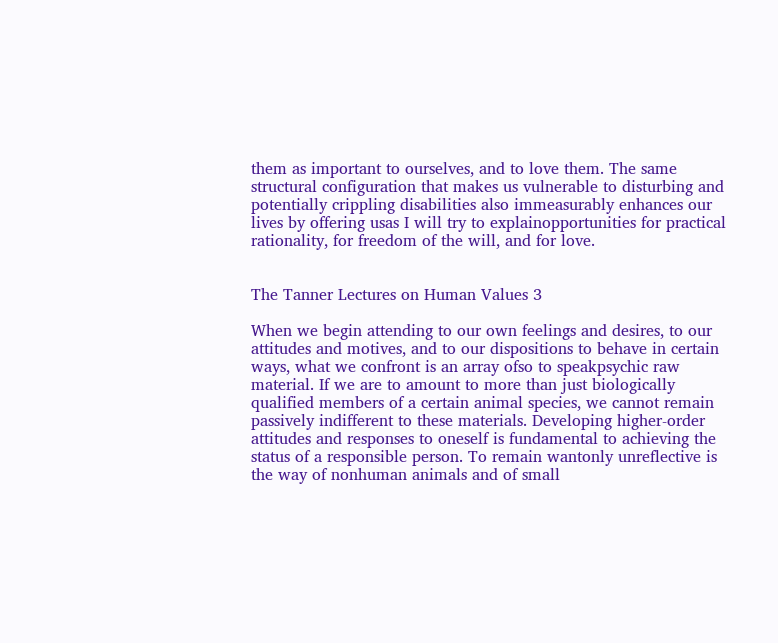them as important to ourselves, and to love them. The same structural configuration that makes us vulnerable to disturbing and potentially crippling disabilities also immeasurably enhances our lives by offering usas I will try to explainopportunities for practical rationality, for freedom of the will, and for love.


The Tanner Lectures on Human Values 3

When we begin attending to our own feelings and desires, to our attitudes and motives, and to our dispositions to behave in certain ways, what we confront is an array ofso to speakpsychic raw material. If we are to amount to more than just biologically qualified members of a certain animal species, we cannot remain passively indifferent to these materials. Developing higher-order attitudes and responses to oneself is fundamental to achieving the status of a responsible person. To remain wantonly unreflective is the way of nonhuman animals and of small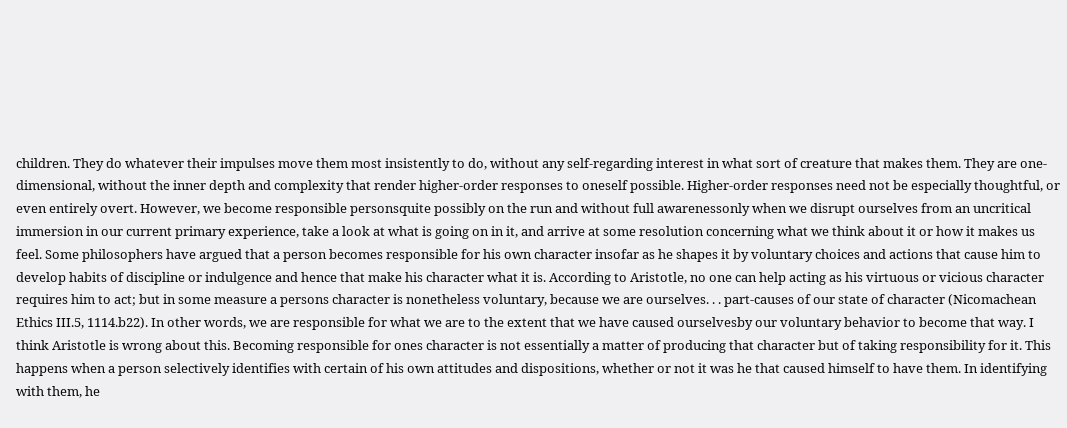children. They do whatever their impulses move them most insistently to do, without any self-regarding interest in what sort of creature that makes them. They are one-dimensional, without the inner depth and complexity that render higher-order responses to oneself possible. Higher-order responses need not be especially thoughtful, or even entirely overt. However, we become responsible personsquite possibly on the run and without full awarenessonly when we disrupt ourselves from an uncritical immersion in our current primary experience, take a look at what is going on in it, and arrive at some resolution concerning what we think about it or how it makes us feel. Some philosophers have argued that a person becomes responsible for his own character insofar as he shapes it by voluntary choices and actions that cause him to develop habits of discipline or indulgence and hence that make his character what it is. According to Aristotle, no one can help acting as his virtuous or vicious character requires him to act; but in some measure a persons character is nonetheless voluntary, because we are ourselves. . . part-causes of our state of character (Nicomachean Ethics III.5, 1114.b22). In other words, we are responsible for what we are to the extent that we have caused ourselvesby our voluntary behavior to become that way. I think Aristotle is wrong about this. Becoming responsible for ones character is not essentially a matter of producing that character but of taking responsibility for it. This happens when a person selectively identifies with certain of his own attitudes and dispositions, whether or not it was he that caused himself to have them. In identifying with them, he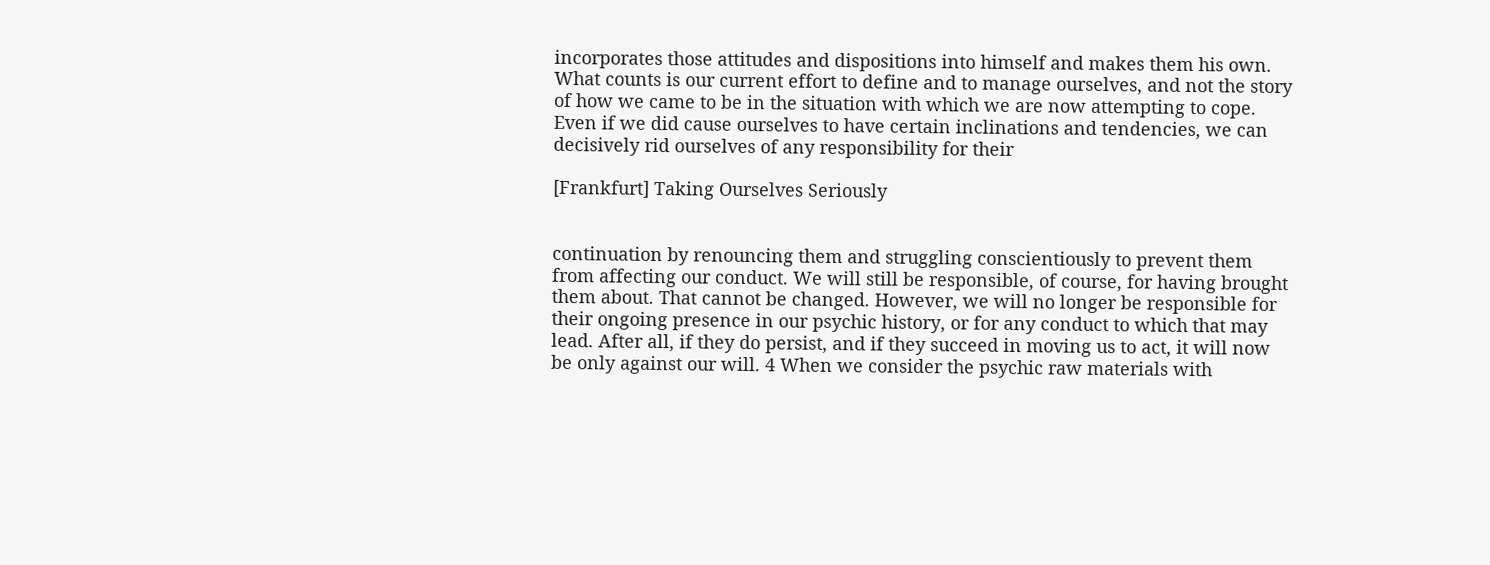incorporates those attitudes and dispositions into himself and makes them his own. What counts is our current effort to define and to manage ourselves, and not the story of how we came to be in the situation with which we are now attempting to cope. Even if we did cause ourselves to have certain inclinations and tendencies, we can decisively rid ourselves of any responsibility for their

[Frankfurt] Taking Ourselves Seriously


continuation by renouncing them and struggling conscientiously to prevent them from affecting our conduct. We will still be responsible, of course, for having brought them about. That cannot be changed. However, we will no longer be responsible for their ongoing presence in our psychic history, or for any conduct to which that may lead. After all, if they do persist, and if they succeed in moving us to act, it will now be only against our will. 4 When we consider the psychic raw materials with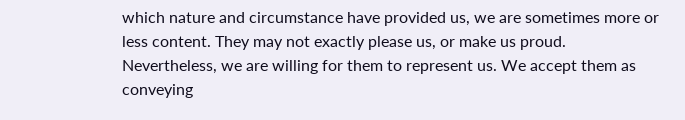which nature and circumstance have provided us, we are sometimes more or less content. They may not exactly please us, or make us proud. Nevertheless, we are willing for them to represent us. We accept them as conveying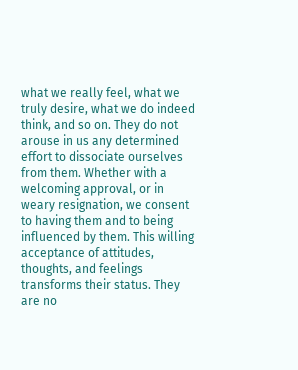what we really feel, what we truly desire, what we do indeed think, and so on. They do not arouse in us any determined effort to dissociate ourselves from them. Whether with a welcoming approval, or in weary resignation, we consent to having them and to being influenced by them. This willing acceptance of attitudes, thoughts, and feelings transforms their status. They are no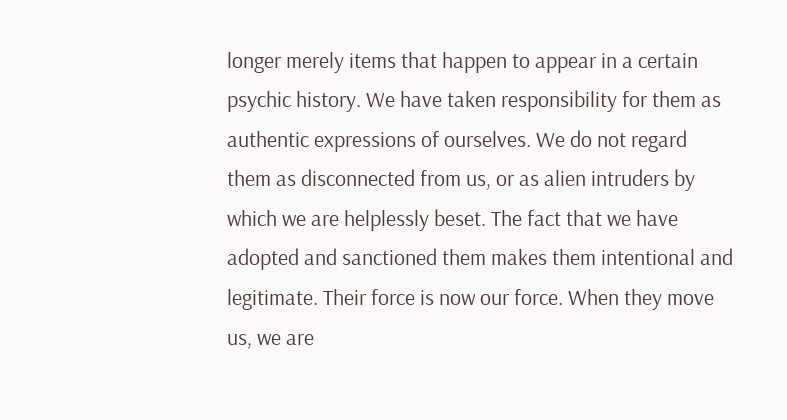longer merely items that happen to appear in a certain psychic history. We have taken responsibility for them as authentic expressions of ourselves. We do not regard them as disconnected from us, or as alien intruders by which we are helplessly beset. The fact that we have adopted and sanctioned them makes them intentional and legitimate. Their force is now our force. When they move us, we are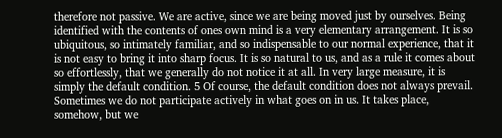therefore not passive. We are active, since we are being moved just by ourselves. Being identified with the contents of ones own mind is a very elementary arrangement. It is so ubiquitous, so intimately familiar, and so indispensable to our normal experience, that it is not easy to bring it into sharp focus. It is so natural to us, and as a rule it comes about so effortlessly, that we generally do not notice it at all. In very large measure, it is simply the default condition. 5 Of course, the default condition does not always prevail. Sometimes we do not participate actively in what goes on in us. It takes place, somehow, but we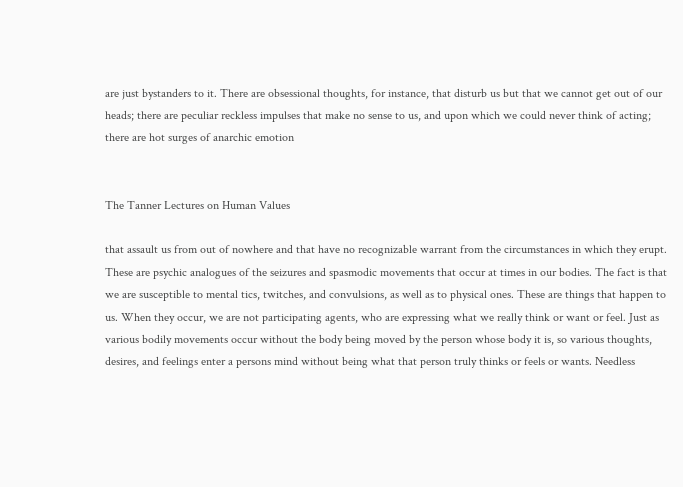are just bystanders to it. There are obsessional thoughts, for instance, that disturb us but that we cannot get out of our heads; there are peculiar reckless impulses that make no sense to us, and upon which we could never think of acting; there are hot surges of anarchic emotion


The Tanner Lectures on Human Values

that assault us from out of nowhere and that have no recognizable warrant from the circumstances in which they erupt. These are psychic analogues of the seizures and spasmodic movements that occur at times in our bodies. The fact is that we are susceptible to mental tics, twitches, and convulsions, as well as to physical ones. These are things that happen to us. When they occur, we are not participating agents, who are expressing what we really think or want or feel. Just as various bodily movements occur without the body being moved by the person whose body it is, so various thoughts, desires, and feelings enter a persons mind without being what that person truly thinks or feels or wants. Needless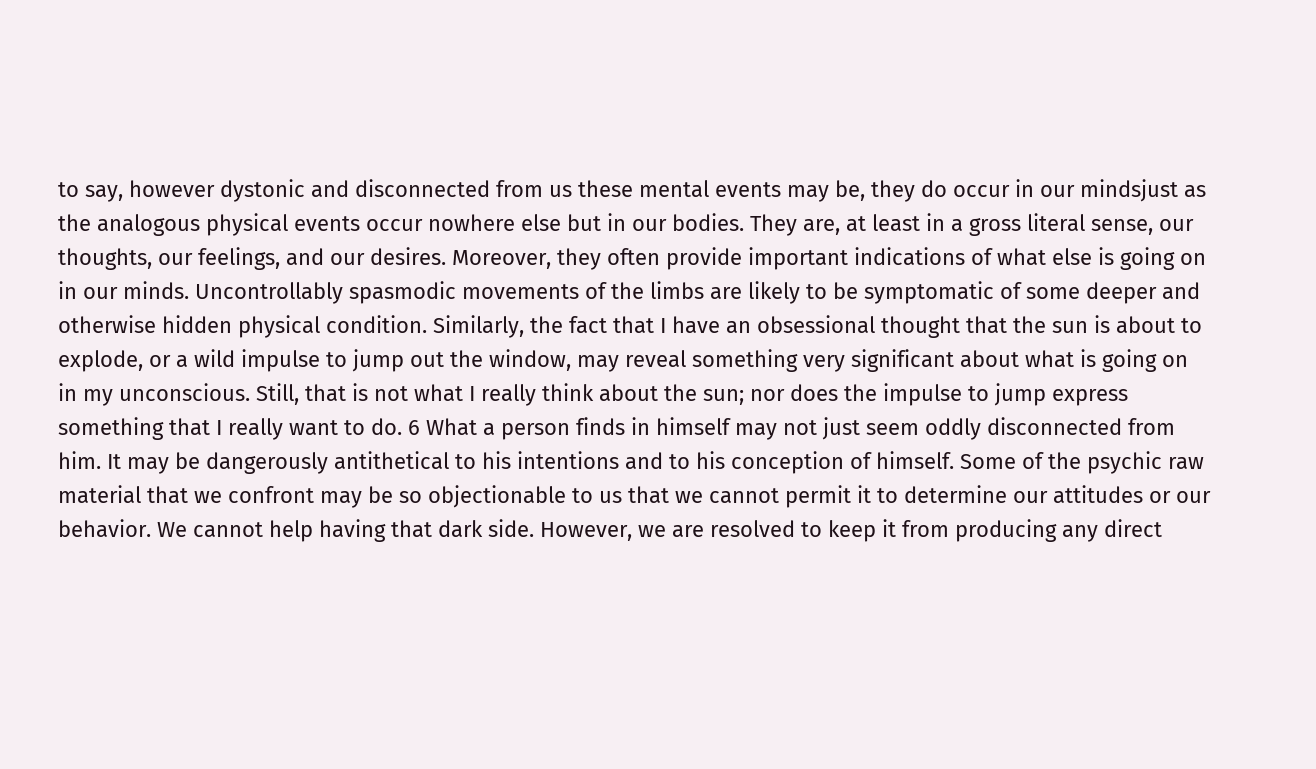to say, however dystonic and disconnected from us these mental events may be, they do occur in our mindsjust as the analogous physical events occur nowhere else but in our bodies. They are, at least in a gross literal sense, our thoughts, our feelings, and our desires. Moreover, they often provide important indications of what else is going on in our minds. Uncontrollably spasmodic movements of the limbs are likely to be symptomatic of some deeper and otherwise hidden physical condition. Similarly, the fact that I have an obsessional thought that the sun is about to explode, or a wild impulse to jump out the window, may reveal something very significant about what is going on in my unconscious. Still, that is not what I really think about the sun; nor does the impulse to jump express something that I really want to do. 6 What a person finds in himself may not just seem oddly disconnected from him. It may be dangerously antithetical to his intentions and to his conception of himself. Some of the psychic raw material that we confront may be so objectionable to us that we cannot permit it to determine our attitudes or our behavior. We cannot help having that dark side. However, we are resolved to keep it from producing any direct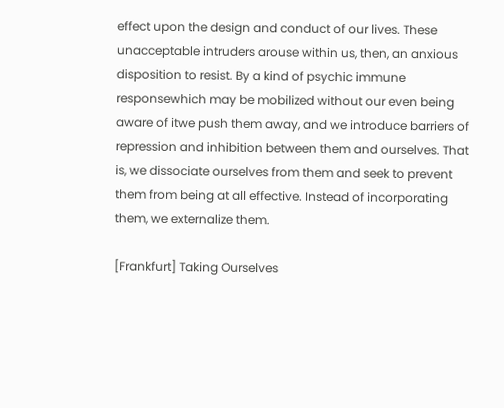effect upon the design and conduct of our lives. These unacceptable intruders arouse within us, then, an anxious disposition to resist. By a kind of psychic immune responsewhich may be mobilized without our even being aware of itwe push them away, and we introduce barriers of repression and inhibition between them and ourselves. That is, we dissociate ourselves from them and seek to prevent them from being at all effective. Instead of incorporating them, we externalize them.

[Frankfurt] Taking Ourselves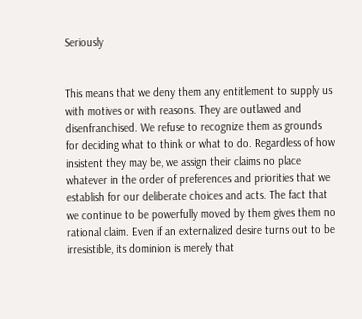Seriously


This means that we deny them any entitlement to supply us with motives or with reasons. They are outlawed and disenfranchised. We refuse to recognize them as grounds for deciding what to think or what to do. Regardless of how insistent they may be, we assign their claims no place whatever in the order of preferences and priorities that we establish for our deliberate choices and acts. The fact that we continue to be powerfully moved by them gives them no rational claim. Even if an externalized desire turns out to be irresistible, its dominion is merely that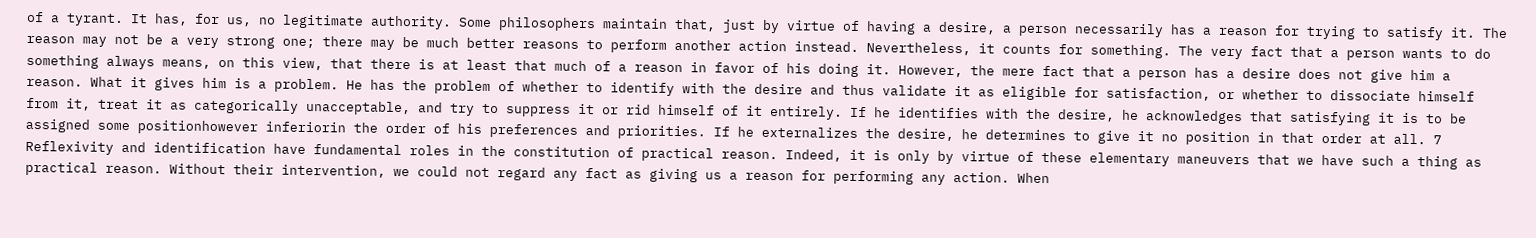of a tyrant. It has, for us, no legitimate authority. Some philosophers maintain that, just by virtue of having a desire, a person necessarily has a reason for trying to satisfy it. The reason may not be a very strong one; there may be much better reasons to perform another action instead. Nevertheless, it counts for something. The very fact that a person wants to do something always means, on this view, that there is at least that much of a reason in favor of his doing it. However, the mere fact that a person has a desire does not give him a reason. What it gives him is a problem. He has the problem of whether to identify with the desire and thus validate it as eligible for satisfaction, or whether to dissociate himself from it, treat it as categorically unacceptable, and try to suppress it or rid himself of it entirely. If he identifies with the desire, he acknowledges that satisfying it is to be assigned some positionhowever inferiorin the order of his preferences and priorities. If he externalizes the desire, he determines to give it no position in that order at all. 7 Reflexivity and identification have fundamental roles in the constitution of practical reason. Indeed, it is only by virtue of these elementary maneuvers that we have such a thing as practical reason. Without their intervention, we could not regard any fact as giving us a reason for performing any action. When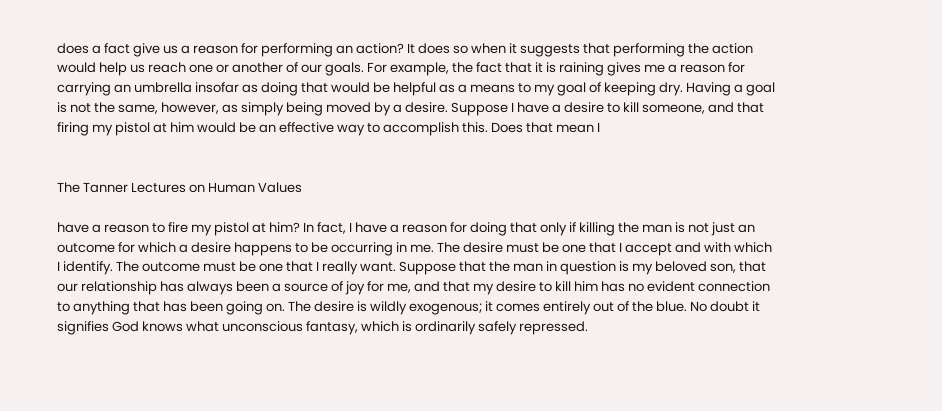does a fact give us a reason for performing an action? It does so when it suggests that performing the action would help us reach one or another of our goals. For example, the fact that it is raining gives me a reason for carrying an umbrella insofar as doing that would be helpful as a means to my goal of keeping dry. Having a goal is not the same, however, as simply being moved by a desire. Suppose I have a desire to kill someone, and that firing my pistol at him would be an effective way to accomplish this. Does that mean I


The Tanner Lectures on Human Values

have a reason to fire my pistol at him? In fact, I have a reason for doing that only if killing the man is not just an outcome for which a desire happens to be occurring in me. The desire must be one that I accept and with which I identify. The outcome must be one that I really want. Suppose that the man in question is my beloved son, that our relationship has always been a source of joy for me, and that my desire to kill him has no evident connection to anything that has been going on. The desire is wildly exogenous; it comes entirely out of the blue. No doubt it signifies God knows what unconscious fantasy, which is ordinarily safely repressed.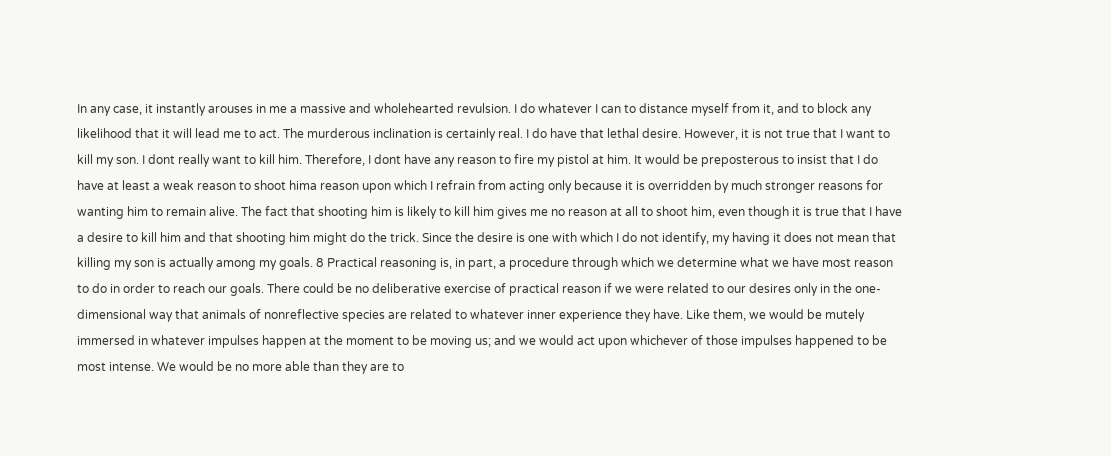In any case, it instantly arouses in me a massive and wholehearted revulsion. I do whatever I can to distance myself from it, and to block any likelihood that it will lead me to act. The murderous inclination is certainly real. I do have that lethal desire. However, it is not true that I want to kill my son. I dont really want to kill him. Therefore, I dont have any reason to fire my pistol at him. It would be preposterous to insist that I do have at least a weak reason to shoot hima reason upon which I refrain from acting only because it is overridden by much stronger reasons for wanting him to remain alive. The fact that shooting him is likely to kill him gives me no reason at all to shoot him, even though it is true that I have a desire to kill him and that shooting him might do the trick. Since the desire is one with which I do not identify, my having it does not mean that killing my son is actually among my goals. 8 Practical reasoning is, in part, a procedure through which we determine what we have most reason to do in order to reach our goals. There could be no deliberative exercise of practical reason if we were related to our desires only in the one-dimensional way that animals of nonreflective species are related to whatever inner experience they have. Like them, we would be mutely immersed in whatever impulses happen at the moment to be moving us; and we would act upon whichever of those impulses happened to be most intense. We would be no more able than they are to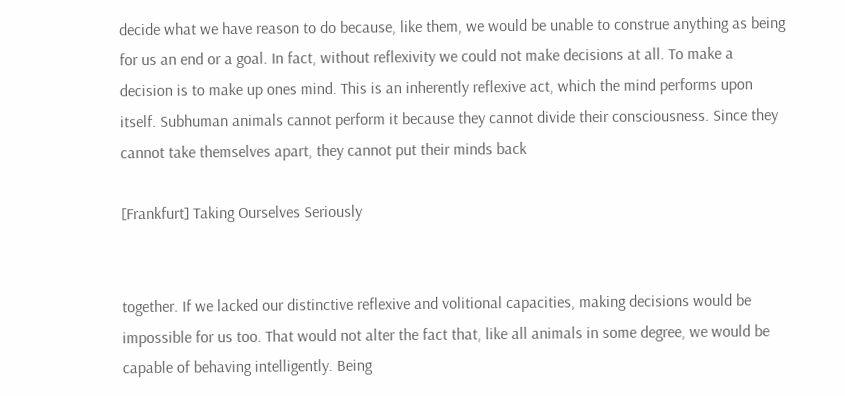decide what we have reason to do because, like them, we would be unable to construe anything as being for us an end or a goal. In fact, without reflexivity we could not make decisions at all. To make a decision is to make up ones mind. This is an inherently reflexive act, which the mind performs upon itself. Subhuman animals cannot perform it because they cannot divide their consciousness. Since they cannot take themselves apart, they cannot put their minds back

[Frankfurt] Taking Ourselves Seriously


together. If we lacked our distinctive reflexive and volitional capacities, making decisions would be impossible for us too. That would not alter the fact that, like all animals in some degree, we would be capable of behaving intelligently. Being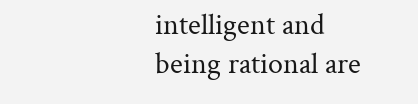intelligent and being rational are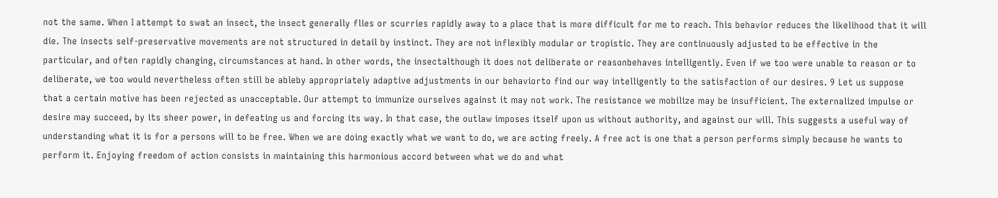not the same. When I attempt to swat an insect, the insect generally flies or scurries rapidly away to a place that is more difficult for me to reach. This behavior reduces the likelihood that it will die. The insects self-preservative movements are not structured in detail by instinct. They are not inflexibly modular or tropistic. They are continuously adjusted to be effective in the particular, and often rapidly changing, circumstances at hand. In other words, the insectalthough it does not deliberate or reasonbehaves intelligently. Even if we too were unable to reason or to deliberate, we too would nevertheless often still be ableby appropriately adaptive adjustments in our behaviorto find our way intelligently to the satisfaction of our desires. 9 Let us suppose that a certain motive has been rejected as unacceptable. Our attempt to immunize ourselves against it may not work. The resistance we mobilize may be insufficient. The externalized impulse or desire may succeed, by its sheer power, in defeating us and forcing its way. In that case, the outlaw imposes itself upon us without authority, and against our will. This suggests a useful way of understanding what it is for a persons will to be free. When we are doing exactly what we want to do, we are acting freely. A free act is one that a person performs simply because he wants to perform it. Enjoying freedom of action consists in maintaining this harmonious accord between what we do and what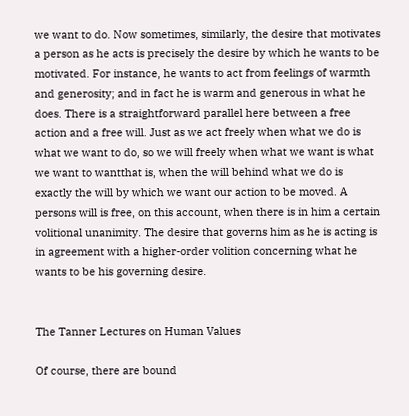we want to do. Now sometimes, similarly, the desire that motivates a person as he acts is precisely the desire by which he wants to be motivated. For instance, he wants to act from feelings of warmth and generosity; and in fact he is warm and generous in what he does. There is a straightforward parallel here between a free action and a free will. Just as we act freely when what we do is what we want to do, so we will freely when what we want is what we want to wantthat is, when the will behind what we do is exactly the will by which we want our action to be moved. A persons will is free, on this account, when there is in him a certain volitional unanimity. The desire that governs him as he is acting is in agreement with a higher-order volition concerning what he wants to be his governing desire.


The Tanner Lectures on Human Values

Of course, there are bound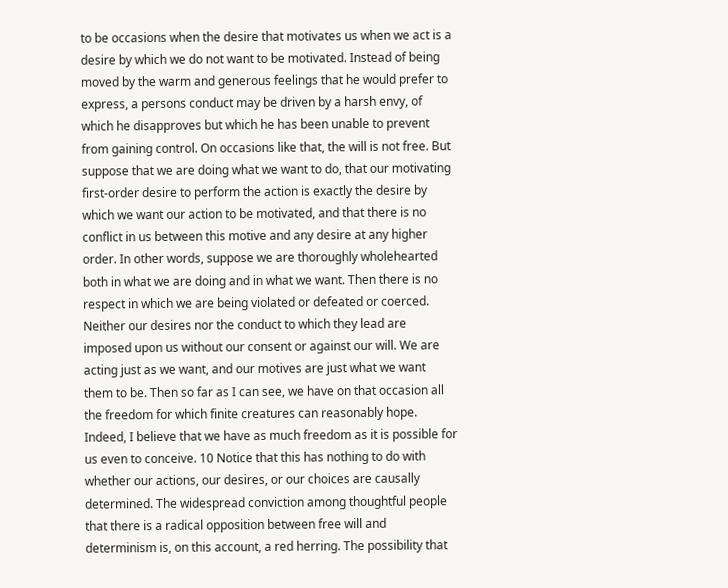to be occasions when the desire that motivates us when we act is a desire by which we do not want to be motivated. Instead of being moved by the warm and generous feelings that he would prefer to express, a persons conduct may be driven by a harsh envy, of which he disapproves but which he has been unable to prevent from gaining control. On occasions like that, the will is not free. But suppose that we are doing what we want to do, that our motivating first-order desire to perform the action is exactly the desire by which we want our action to be motivated, and that there is no conflict in us between this motive and any desire at any higher order. In other words, suppose we are thoroughly wholehearted both in what we are doing and in what we want. Then there is no respect in which we are being violated or defeated or coerced. Neither our desires nor the conduct to which they lead are imposed upon us without our consent or against our will. We are acting just as we want, and our motives are just what we want them to be. Then so far as I can see, we have on that occasion all the freedom for which finite creatures can reasonably hope. Indeed, I believe that we have as much freedom as it is possible for us even to conceive. 10 Notice that this has nothing to do with whether our actions, our desires, or our choices are causally determined. The widespread conviction among thoughtful people that there is a radical opposition between free will and determinism is, on this account, a red herring. The possibility that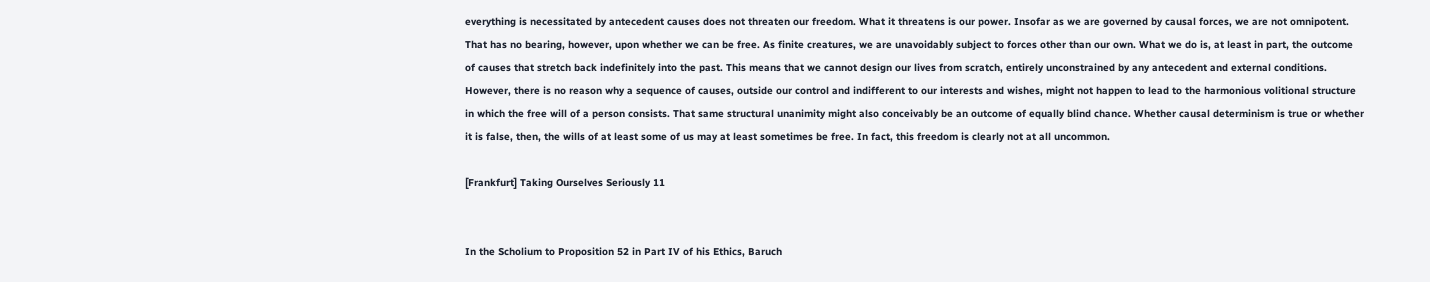everything is necessitated by antecedent causes does not threaten our freedom. What it threatens is our power. Insofar as we are governed by causal forces, we are not omnipotent. That has no bearing, however, upon whether we can be free. As finite creatures, we are unavoidably subject to forces other than our own. What we do is, at least in part, the outcome of causes that stretch back indefinitely into the past. This means that we cannot design our lives from scratch, entirely unconstrained by any antecedent and external conditions. However, there is no reason why a sequence of causes, outside our control and indifferent to our interests and wishes, might not happen to lead to the harmonious volitional structure in which the free will of a person consists. That same structural unanimity might also conceivably be an outcome of equally blind chance. Whether causal determinism is true or whether it is false, then, the wills of at least some of us may at least sometimes be free. In fact, this freedom is clearly not at all uncommon.

[Frankfurt] Taking Ourselves Seriously 11


In the Scholium to Proposition 52 in Part IV of his Ethics, Baruch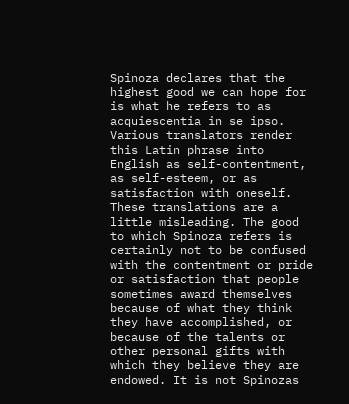Spinoza declares that the highest good we can hope for is what he refers to as acquiescentia in se ipso. Various translators render this Latin phrase into English as self-contentment, as self-esteem, or as satisfaction with oneself. These translations are a little misleading. The good to which Spinoza refers is certainly not to be confused with the contentment or pride or satisfaction that people sometimes award themselves because of what they think they have accomplished, or because of the talents or other personal gifts with which they believe they are endowed. It is not Spinozas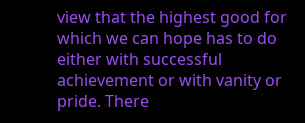view that the highest good for which we can hope has to do either with successful achievement or with vanity or pride. There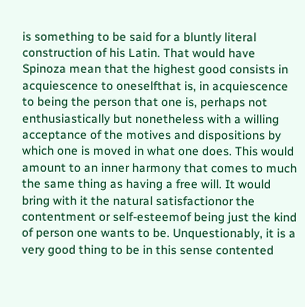is something to be said for a bluntly literal construction of his Latin. That would have Spinoza mean that the highest good consists in acquiescence to oneselfthat is, in acquiescence to being the person that one is, perhaps not enthusiastically but nonetheless with a willing acceptance of the motives and dispositions by which one is moved in what one does. This would amount to an inner harmony that comes to much the same thing as having a free will. It would bring with it the natural satisfactionor the contentment or self-esteemof being just the kind of person one wants to be. Unquestionably, it is a very good thing to be in this sense contented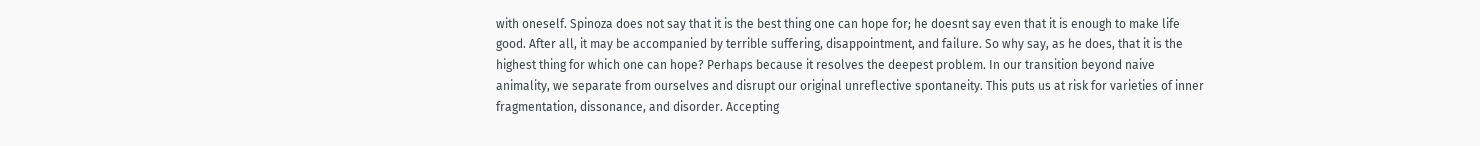with oneself. Spinoza does not say that it is the best thing one can hope for; he doesnt say even that it is enough to make life good. After all, it may be accompanied by terrible suffering, disappointment, and failure. So why say, as he does, that it is the highest thing for which one can hope? Perhaps because it resolves the deepest problem. In our transition beyond naive animality, we separate from ourselves and disrupt our original unreflective spontaneity. This puts us at risk for varieties of inner fragmentation, dissonance, and disorder. Accepting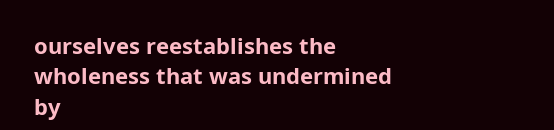ourselves reestablishes the wholeness that was undermined by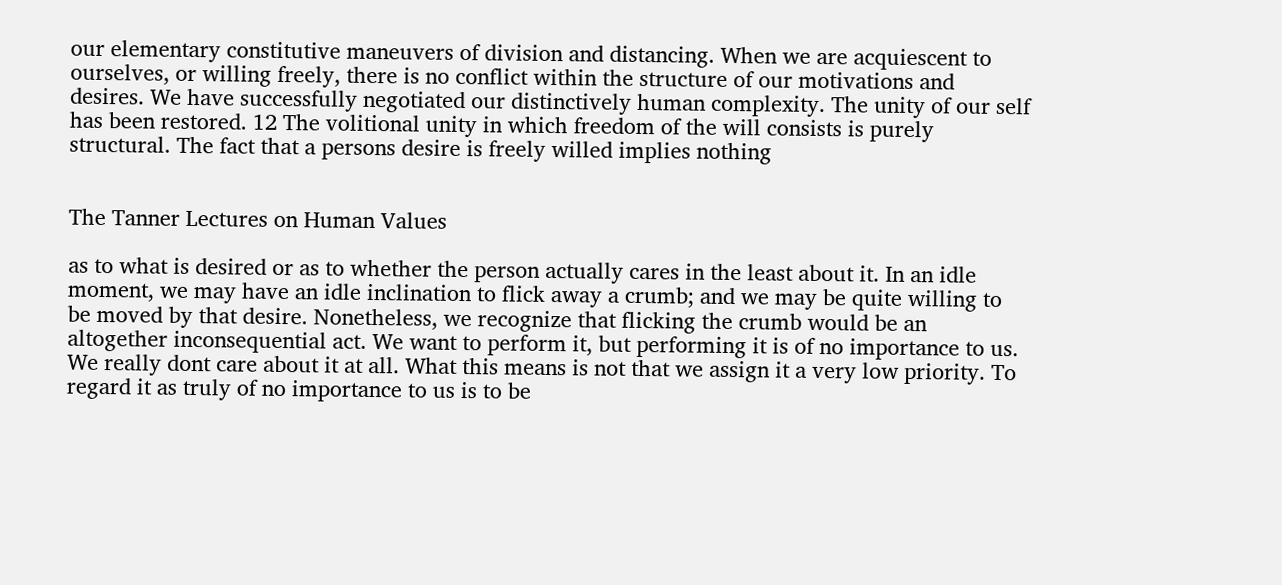our elementary constitutive maneuvers of division and distancing. When we are acquiescent to ourselves, or willing freely, there is no conflict within the structure of our motivations and desires. We have successfully negotiated our distinctively human complexity. The unity of our self has been restored. 12 The volitional unity in which freedom of the will consists is purely structural. The fact that a persons desire is freely willed implies nothing


The Tanner Lectures on Human Values

as to what is desired or as to whether the person actually cares in the least about it. In an idle moment, we may have an idle inclination to flick away a crumb; and we may be quite willing to be moved by that desire. Nonetheless, we recognize that flicking the crumb would be an altogether inconsequential act. We want to perform it, but performing it is of no importance to us. We really dont care about it at all. What this means is not that we assign it a very low priority. To regard it as truly of no importance to us is to be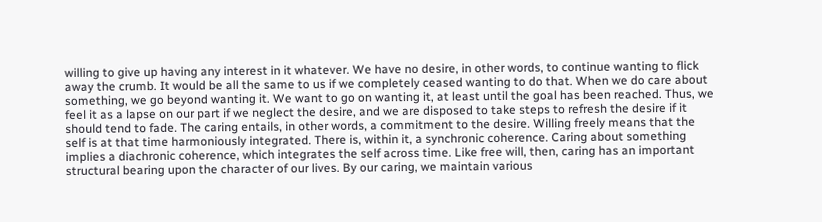willing to give up having any interest in it whatever. We have no desire, in other words, to continue wanting to flick away the crumb. It would be all the same to us if we completely ceased wanting to do that. When we do care about something, we go beyond wanting it. We want to go on wanting it, at least until the goal has been reached. Thus, we feel it as a lapse on our part if we neglect the desire, and we are disposed to take steps to refresh the desire if it should tend to fade. The caring entails, in other words, a commitment to the desire. Willing freely means that the self is at that time harmoniously integrated. There is, within it, a synchronic coherence. Caring about something implies a diachronic coherence, which integrates the self across time. Like free will, then, caring has an important structural bearing upon the character of our lives. By our caring, we maintain various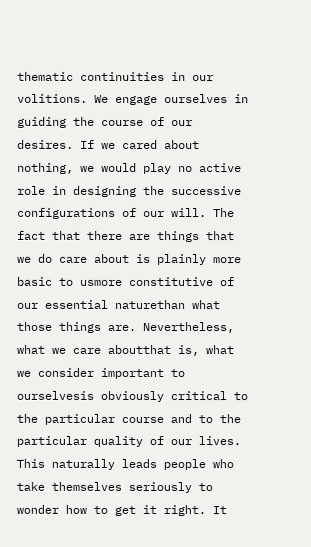thematic continuities in our volitions. We engage ourselves in guiding the course of our desires. If we cared about nothing, we would play no active role in designing the successive configurations of our will. The fact that there are things that we do care about is plainly more basic to usmore constitutive of our essential naturethan what those things are. Nevertheless, what we care aboutthat is, what we consider important to ourselvesis obviously critical to the particular course and to the particular quality of our lives. This naturally leads people who take themselves seriously to wonder how to get it right. It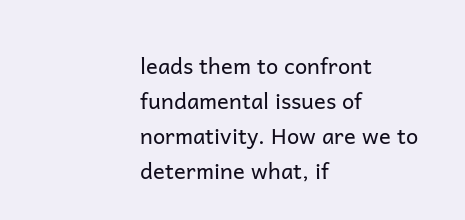leads them to confront fundamental issues of normativity. How are we to determine what, if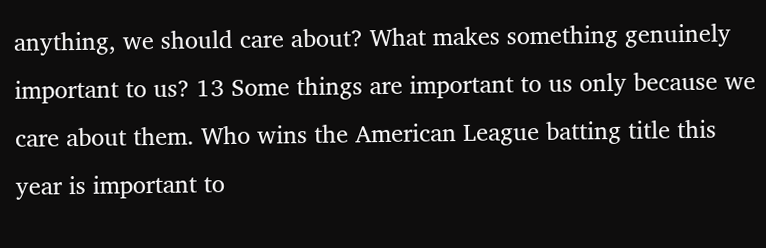anything, we should care about? What makes something genuinely important to us? 13 Some things are important to us only because we care about them. Who wins the American League batting title this year is important to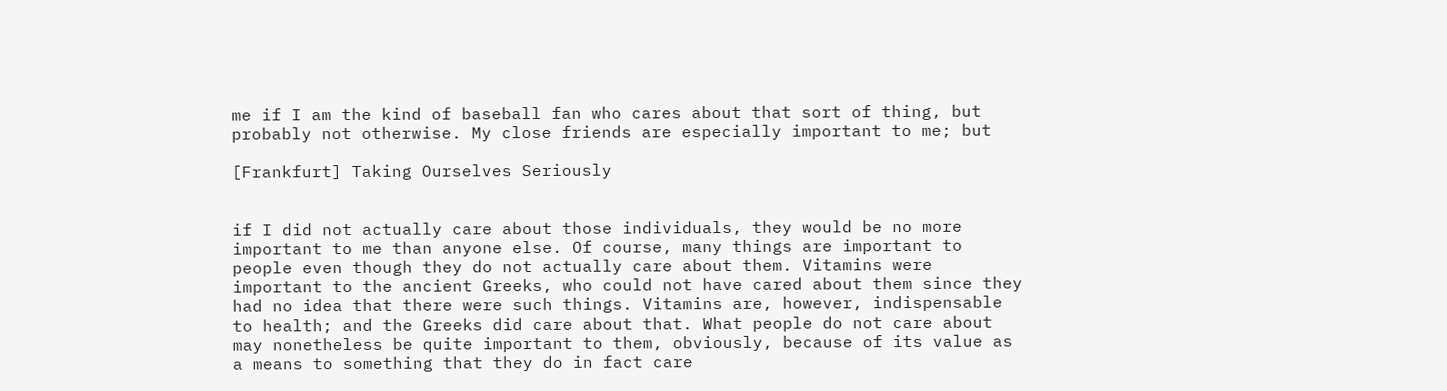me if I am the kind of baseball fan who cares about that sort of thing, but probably not otherwise. My close friends are especially important to me; but

[Frankfurt] Taking Ourselves Seriously


if I did not actually care about those individuals, they would be no more important to me than anyone else. Of course, many things are important to people even though they do not actually care about them. Vitamins were important to the ancient Greeks, who could not have cared about them since they had no idea that there were such things. Vitamins are, however, indispensable to health; and the Greeks did care about that. What people do not care about may nonetheless be quite important to them, obviously, because of its value as a means to something that they do in fact care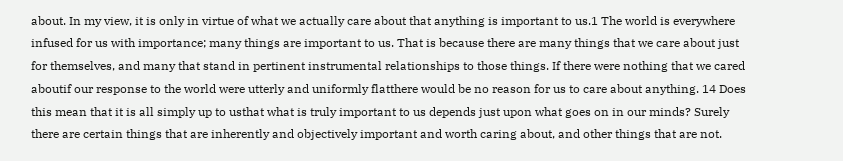about. In my view, it is only in virtue of what we actually care about that anything is important to us.1 The world is everywhere infused for us with importance; many things are important to us. That is because there are many things that we care about just for themselves, and many that stand in pertinent instrumental relationships to those things. If there were nothing that we cared aboutif our response to the world were utterly and uniformly flatthere would be no reason for us to care about anything. 14 Does this mean that it is all simply up to usthat what is truly important to us depends just upon what goes on in our minds? Surely there are certain things that are inherently and objectively important and worth caring about, and other things that are not.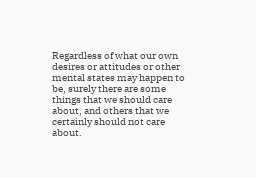Regardless of what our own desires or attitudes or other mental states may happen to be, surely there are some things that we should care about, and others that we certainly should not care about.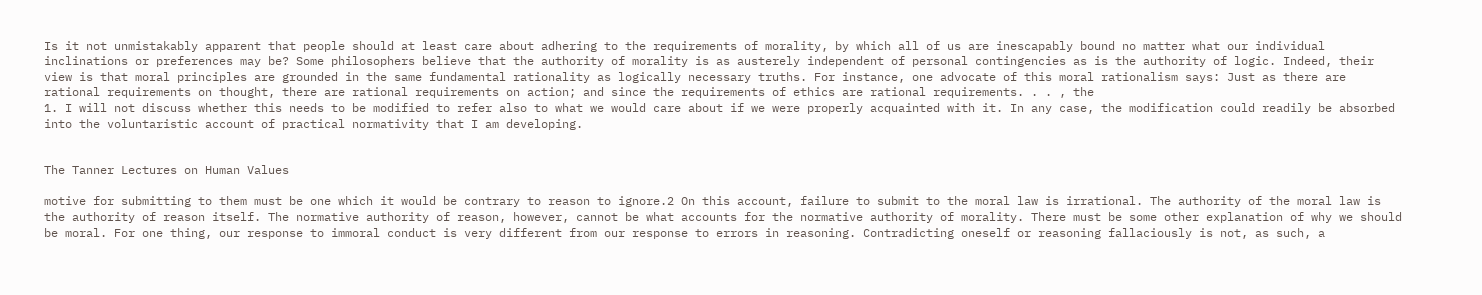Is it not unmistakably apparent that people should at least care about adhering to the requirements of morality, by which all of us are inescapably bound no matter what our individual inclinations or preferences may be? Some philosophers believe that the authority of morality is as austerely independent of personal contingencies as is the authority of logic. Indeed, their view is that moral principles are grounded in the same fundamental rationality as logically necessary truths. For instance, one advocate of this moral rationalism says: Just as there are rational requirements on thought, there are rational requirements on action; and since the requirements of ethics are rational requirements. . . , the
1. I will not discuss whether this needs to be modified to refer also to what we would care about if we were properly acquainted with it. In any case, the modification could readily be absorbed into the voluntaristic account of practical normativity that I am developing.


The Tanner Lectures on Human Values

motive for submitting to them must be one which it would be contrary to reason to ignore.2 On this account, failure to submit to the moral law is irrational. The authority of the moral law is the authority of reason itself. The normative authority of reason, however, cannot be what accounts for the normative authority of morality. There must be some other explanation of why we should be moral. For one thing, our response to immoral conduct is very different from our response to errors in reasoning. Contradicting oneself or reasoning fallaciously is not, as such, a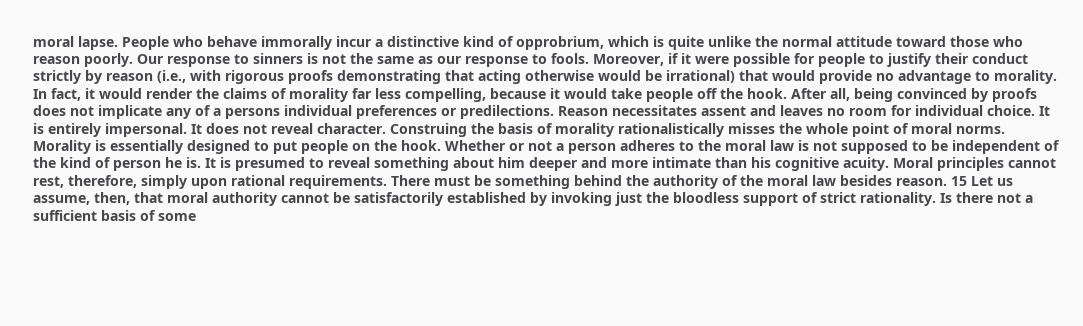moral lapse. People who behave immorally incur a distinctive kind of opprobrium, which is quite unlike the normal attitude toward those who reason poorly. Our response to sinners is not the same as our response to fools. Moreover, if it were possible for people to justify their conduct strictly by reason (i.e., with rigorous proofs demonstrating that acting otherwise would be irrational) that would provide no advantage to morality. In fact, it would render the claims of morality far less compelling, because it would take people off the hook. After all, being convinced by proofs does not implicate any of a persons individual preferences or predilections. Reason necessitates assent and leaves no room for individual choice. It is entirely impersonal. It does not reveal character. Construing the basis of morality rationalistically misses the whole point of moral norms. Morality is essentially designed to put people on the hook. Whether or not a person adheres to the moral law is not supposed to be independent of the kind of person he is. It is presumed to reveal something about him deeper and more intimate than his cognitive acuity. Moral principles cannot rest, therefore, simply upon rational requirements. There must be something behind the authority of the moral law besides reason. 15 Let us assume, then, that moral authority cannot be satisfactorily established by invoking just the bloodless support of strict rationality. Is there not a sufficient basis of some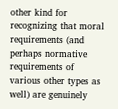other kind for recognizing that moral requirements (and perhaps normative requirements of various other types as well) are genuinely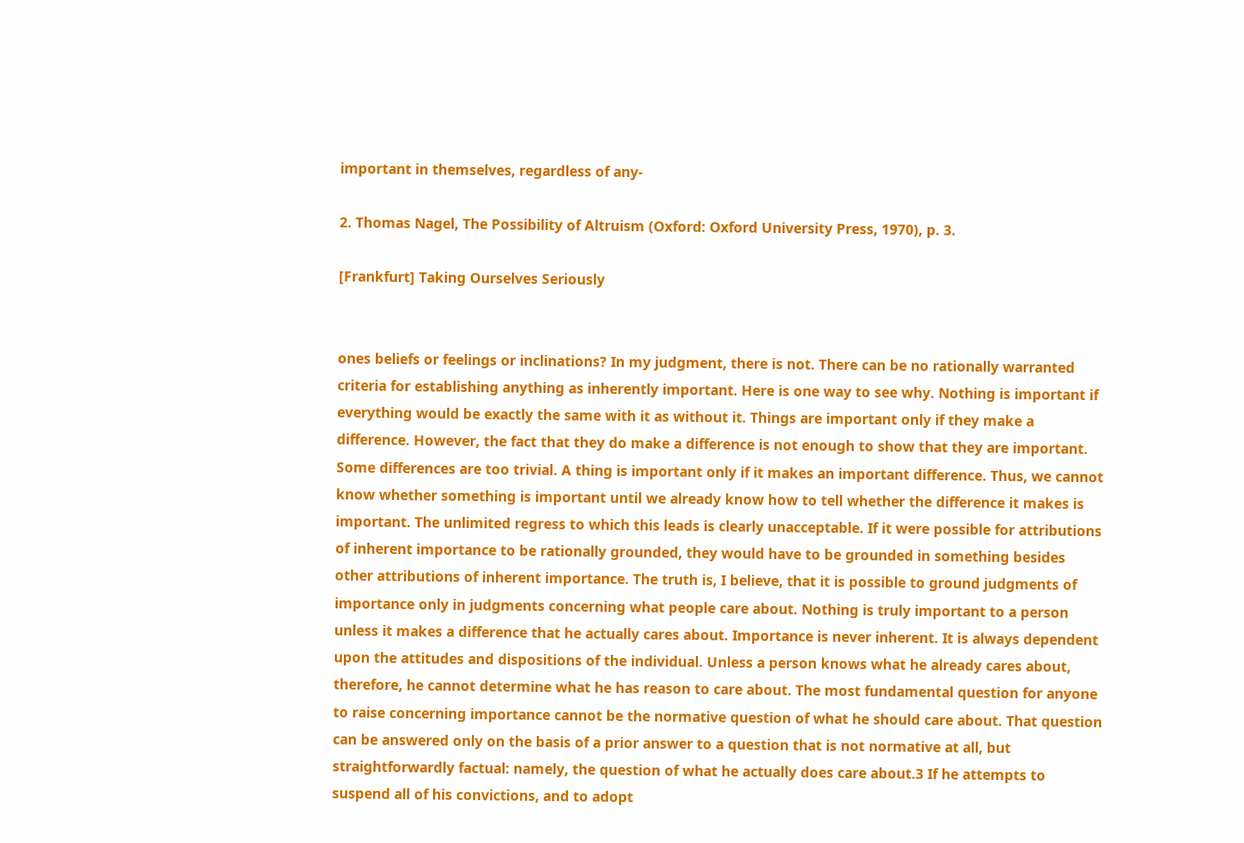important in themselves, regardless of any-

2. Thomas Nagel, The Possibility of Altruism (Oxford: Oxford University Press, 1970), p. 3.

[Frankfurt] Taking Ourselves Seriously


ones beliefs or feelings or inclinations? In my judgment, there is not. There can be no rationally warranted criteria for establishing anything as inherently important. Here is one way to see why. Nothing is important if everything would be exactly the same with it as without it. Things are important only if they make a difference. However, the fact that they do make a difference is not enough to show that they are important. Some differences are too trivial. A thing is important only if it makes an important difference. Thus, we cannot know whether something is important until we already know how to tell whether the difference it makes is important. The unlimited regress to which this leads is clearly unacceptable. If it were possible for attributions of inherent importance to be rationally grounded, they would have to be grounded in something besides other attributions of inherent importance. The truth is, I believe, that it is possible to ground judgments of importance only in judgments concerning what people care about. Nothing is truly important to a person unless it makes a difference that he actually cares about. Importance is never inherent. It is always dependent upon the attitudes and dispositions of the individual. Unless a person knows what he already cares about, therefore, he cannot determine what he has reason to care about. The most fundamental question for anyone to raise concerning importance cannot be the normative question of what he should care about. That question can be answered only on the basis of a prior answer to a question that is not normative at all, but straightforwardly factual: namely, the question of what he actually does care about.3 If he attempts to suspend all of his convictions, and to adopt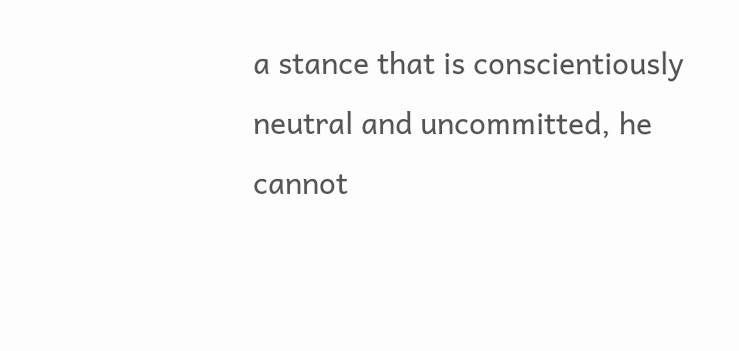a stance that is conscientiously neutral and uncommitted, he cannot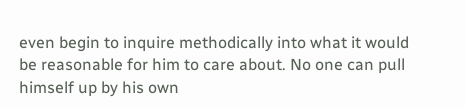even begin to inquire methodically into what it would be reasonable for him to care about. No one can pull himself up by his own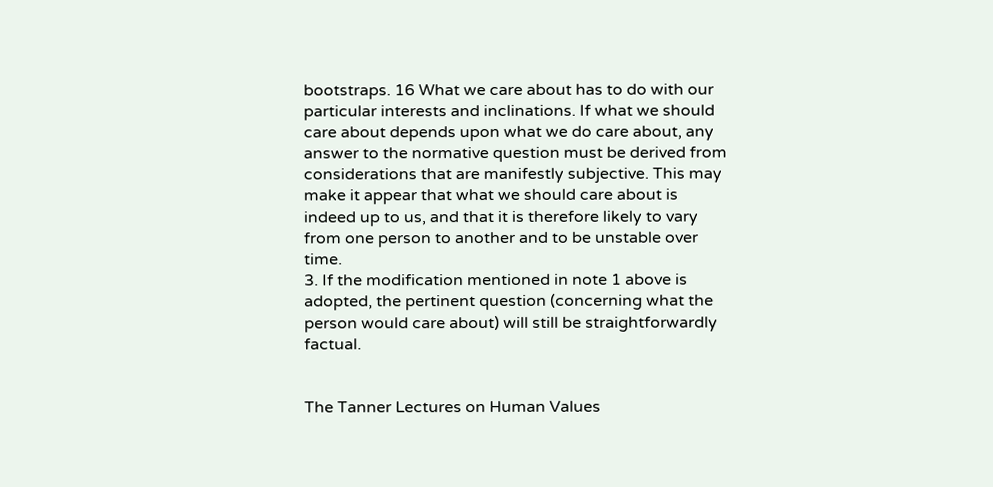bootstraps. 16 What we care about has to do with our particular interests and inclinations. If what we should care about depends upon what we do care about, any answer to the normative question must be derived from considerations that are manifestly subjective. This may make it appear that what we should care about is indeed up to us, and that it is therefore likely to vary from one person to another and to be unstable over time.
3. If the modification mentioned in note 1 above is adopted, the pertinent question (concerning what the person would care about) will still be straightforwardly factual.


The Tanner Lectures on Human Values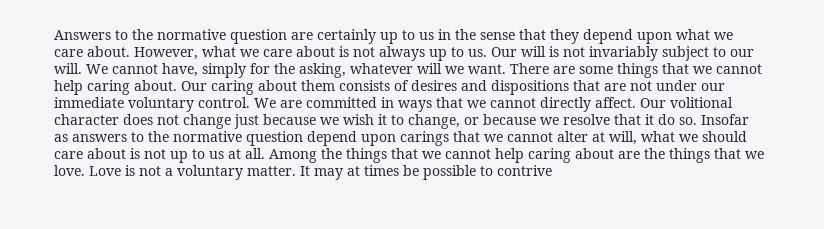Answers to the normative question are certainly up to us in the sense that they depend upon what we care about. However, what we care about is not always up to us. Our will is not invariably subject to our will. We cannot have, simply for the asking, whatever will we want. There are some things that we cannot help caring about. Our caring about them consists of desires and dispositions that are not under our immediate voluntary control. We are committed in ways that we cannot directly affect. Our volitional character does not change just because we wish it to change, or because we resolve that it do so. Insofar as answers to the normative question depend upon carings that we cannot alter at will, what we should care about is not up to us at all. Among the things that we cannot help caring about are the things that we love. Love is not a voluntary matter. It may at times be possible to contrive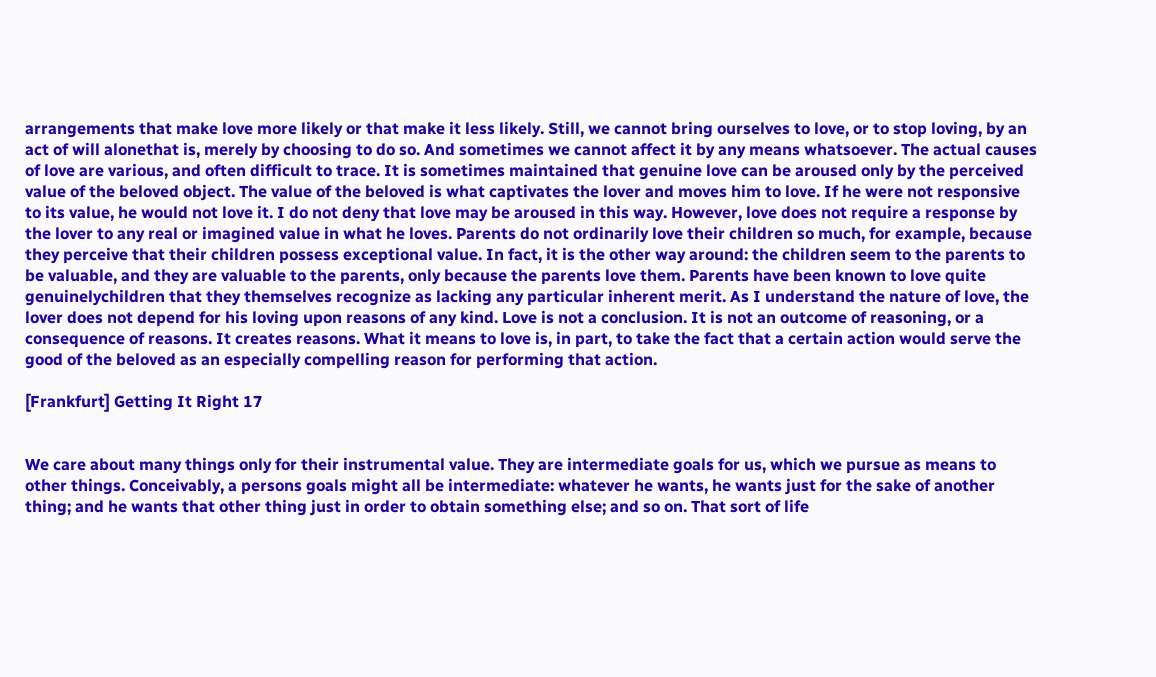arrangements that make love more likely or that make it less likely. Still, we cannot bring ourselves to love, or to stop loving, by an act of will alonethat is, merely by choosing to do so. And sometimes we cannot affect it by any means whatsoever. The actual causes of love are various, and often difficult to trace. It is sometimes maintained that genuine love can be aroused only by the perceived value of the beloved object. The value of the beloved is what captivates the lover and moves him to love. If he were not responsive to its value, he would not love it. I do not deny that love may be aroused in this way. However, love does not require a response by the lover to any real or imagined value in what he loves. Parents do not ordinarily love their children so much, for example, because they perceive that their children possess exceptional value. In fact, it is the other way around: the children seem to the parents to be valuable, and they are valuable to the parents, only because the parents love them. Parents have been known to love quite genuinelychildren that they themselves recognize as lacking any particular inherent merit. As I understand the nature of love, the lover does not depend for his loving upon reasons of any kind. Love is not a conclusion. It is not an outcome of reasoning, or a consequence of reasons. It creates reasons. What it means to love is, in part, to take the fact that a certain action would serve the good of the beloved as an especially compelling reason for performing that action.

[Frankfurt] Getting It Right 17


We care about many things only for their instrumental value. They are intermediate goals for us, which we pursue as means to other things. Conceivably, a persons goals might all be intermediate: whatever he wants, he wants just for the sake of another thing; and he wants that other thing just in order to obtain something else; and so on. That sort of life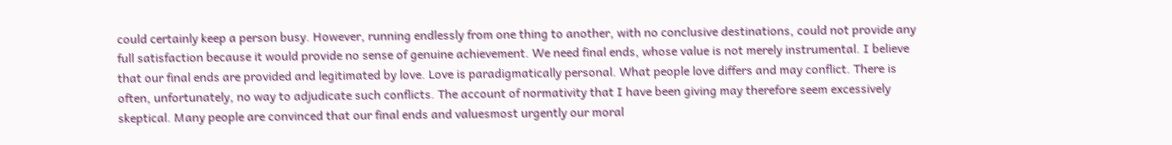could certainly keep a person busy. However, running endlessly from one thing to another, with no conclusive destinations, could not provide any full satisfaction because it would provide no sense of genuine achievement. We need final ends, whose value is not merely instrumental. I believe that our final ends are provided and legitimated by love. Love is paradigmatically personal. What people love differs and may conflict. There is often, unfortunately, no way to adjudicate such conflicts. The account of normativity that I have been giving may therefore seem excessively skeptical. Many people are convinced that our final ends and valuesmost urgently our moral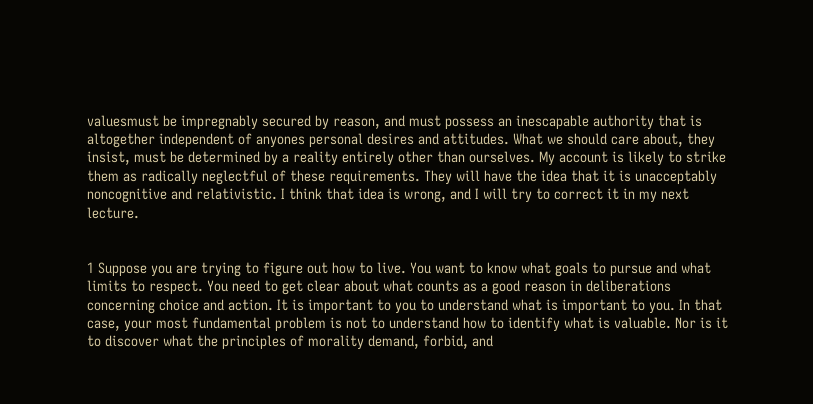valuesmust be impregnably secured by reason, and must possess an inescapable authority that is altogether independent of anyones personal desires and attitudes. What we should care about, they insist, must be determined by a reality entirely other than ourselves. My account is likely to strike them as radically neglectful of these requirements. They will have the idea that it is unacceptably noncognitive and relativistic. I think that idea is wrong, and I will try to correct it in my next lecture.


1 Suppose you are trying to figure out how to live. You want to know what goals to pursue and what limits to respect. You need to get clear about what counts as a good reason in deliberations concerning choice and action. It is important to you to understand what is important to you. In that case, your most fundamental problem is not to understand how to identify what is valuable. Nor is it to discover what the principles of morality demand, forbid, and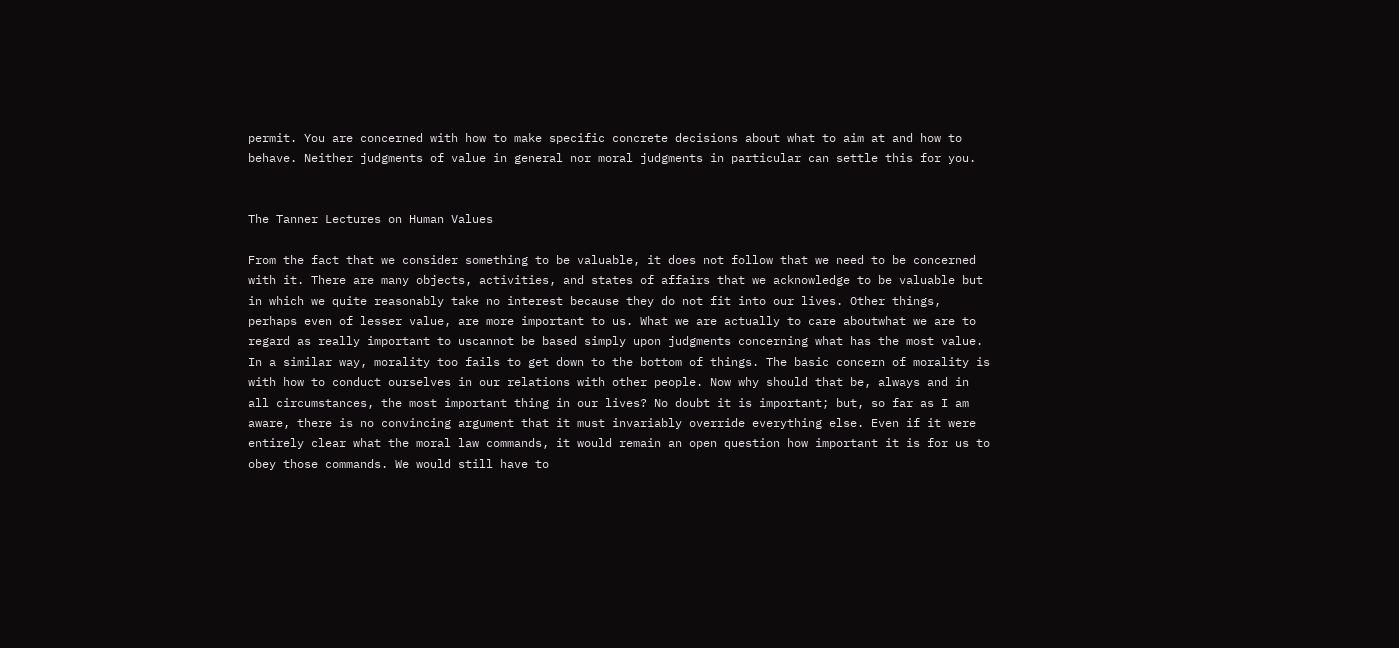permit. You are concerned with how to make specific concrete decisions about what to aim at and how to behave. Neither judgments of value in general nor moral judgments in particular can settle this for you.


The Tanner Lectures on Human Values

From the fact that we consider something to be valuable, it does not follow that we need to be concerned with it. There are many objects, activities, and states of affairs that we acknowledge to be valuable but in which we quite reasonably take no interest because they do not fit into our lives. Other things, perhaps even of lesser value, are more important to us. What we are actually to care aboutwhat we are to regard as really important to uscannot be based simply upon judgments concerning what has the most value. In a similar way, morality too fails to get down to the bottom of things. The basic concern of morality is with how to conduct ourselves in our relations with other people. Now why should that be, always and in all circumstances, the most important thing in our lives? No doubt it is important; but, so far as I am aware, there is no convincing argument that it must invariably override everything else. Even if it were entirely clear what the moral law commands, it would remain an open question how important it is for us to obey those commands. We would still have to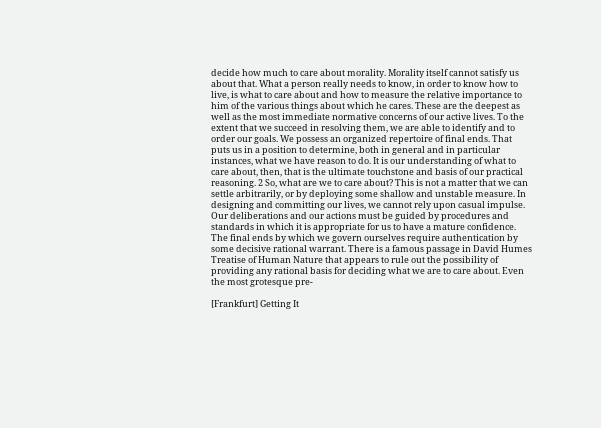decide how much to care about morality. Morality itself cannot satisfy us about that. What a person really needs to know, in order to know how to live, is what to care about and how to measure the relative importance to him of the various things about which he cares. These are the deepest as well as the most immediate normative concerns of our active lives. To the extent that we succeed in resolving them, we are able to identify and to order our goals. We possess an organized repertoire of final ends. That puts us in a position to determine, both in general and in particular instances, what we have reason to do. It is our understanding of what to care about, then, that is the ultimate touchstone and basis of our practical reasoning. 2 So, what are we to care about? This is not a matter that we can settle arbitrarily, or by deploying some shallow and unstable measure. In designing and committing our lives, we cannot rely upon casual impulse. Our deliberations and our actions must be guided by procedures and standards in which it is appropriate for us to have a mature confidence. The final ends by which we govern ourselves require authentication by some decisive rational warrant. There is a famous passage in David Humes Treatise of Human Nature that appears to rule out the possibility of providing any rational basis for deciding what we are to care about. Even the most grotesque pre-

[Frankfurt] Getting It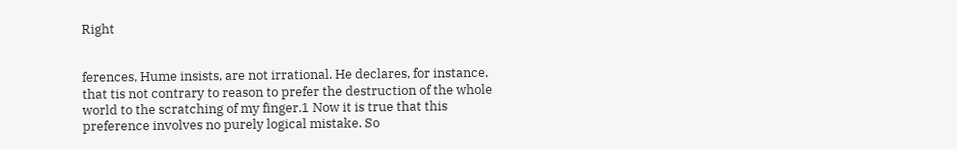Right


ferences, Hume insists, are not irrational. He declares, for instance, that tis not contrary to reason to prefer the destruction of the whole world to the scratching of my finger.1 Now it is true that this preference involves no purely logical mistake. So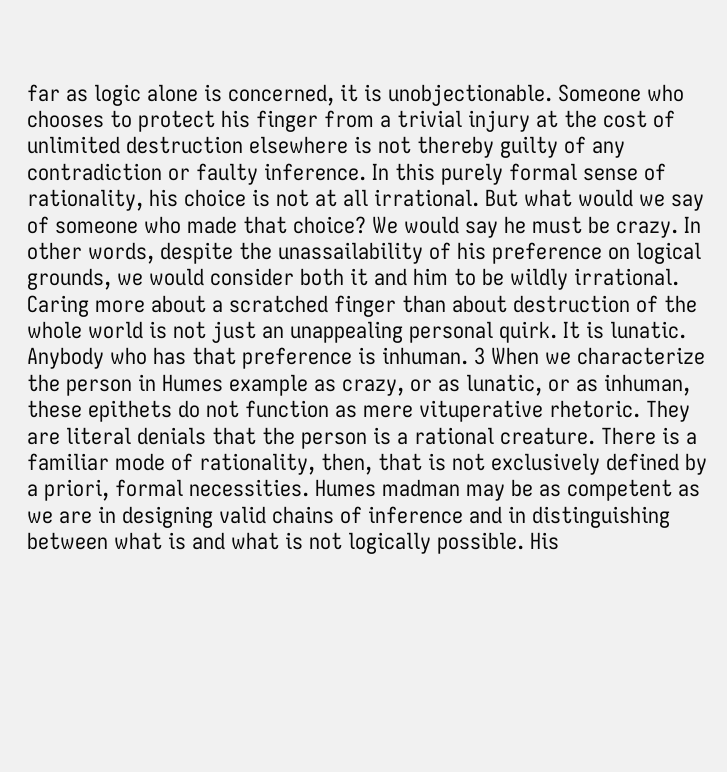far as logic alone is concerned, it is unobjectionable. Someone who chooses to protect his finger from a trivial injury at the cost of unlimited destruction elsewhere is not thereby guilty of any contradiction or faulty inference. In this purely formal sense of rationality, his choice is not at all irrational. But what would we say of someone who made that choice? We would say he must be crazy. In other words, despite the unassailability of his preference on logical grounds, we would consider both it and him to be wildly irrational. Caring more about a scratched finger than about destruction of the whole world is not just an unappealing personal quirk. It is lunatic. Anybody who has that preference is inhuman. 3 When we characterize the person in Humes example as crazy, or as lunatic, or as inhuman, these epithets do not function as mere vituperative rhetoric. They are literal denials that the person is a rational creature. There is a familiar mode of rationality, then, that is not exclusively defined by a priori, formal necessities. Humes madman may be as competent as we are in designing valid chains of inference and in distinguishing between what is and what is not logically possible. His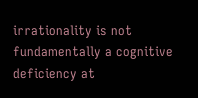irrationality is not fundamentally a cognitive deficiency at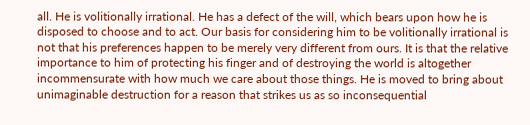all. He is volitionally irrational. He has a defect of the will, which bears upon how he is disposed to choose and to act. Our basis for considering him to be volitionally irrational is not that his preferences happen to be merely very different from ours. It is that the relative importance to him of protecting his finger and of destroying the world is altogether incommensurate with how much we care about those things. He is moved to bring about unimaginable destruction for a reason that strikes us as so inconsequential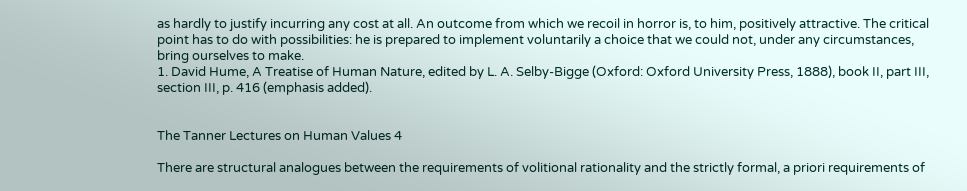as hardly to justify incurring any cost at all. An outcome from which we recoil in horror is, to him, positively attractive. The critical point has to do with possibilities: he is prepared to implement voluntarily a choice that we could not, under any circumstances, bring ourselves to make.
1. David Hume, A Treatise of Human Nature, edited by L. A. Selby-Bigge (Oxford: Oxford University Press, 1888), book II, part III, section III, p. 416 (emphasis added).


The Tanner Lectures on Human Values 4

There are structural analogues between the requirements of volitional rationality and the strictly formal, a priori requirements of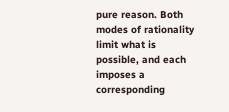pure reason. Both modes of rationality limit what is possible, and each imposes a corresponding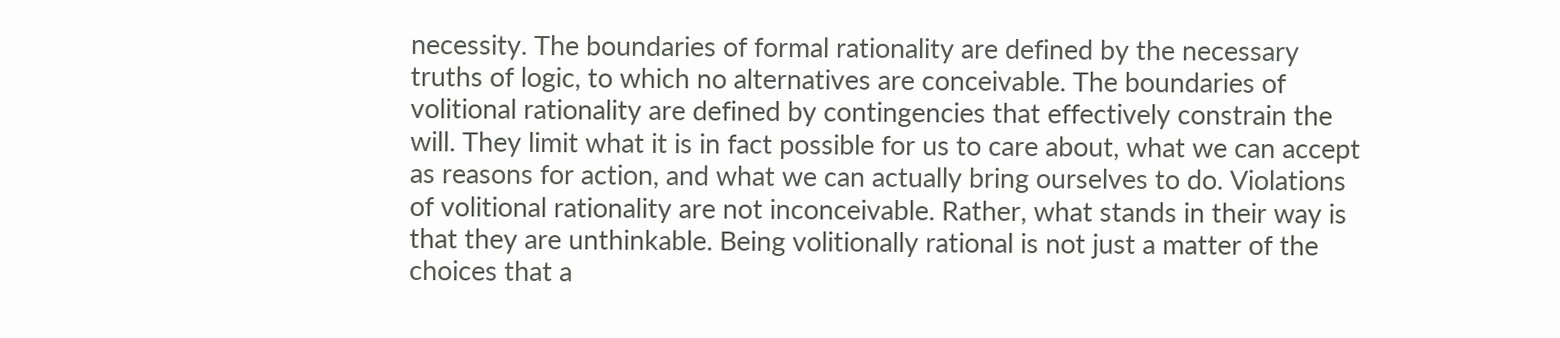necessity. The boundaries of formal rationality are defined by the necessary truths of logic, to which no alternatives are conceivable. The boundaries of volitional rationality are defined by contingencies that effectively constrain the will. They limit what it is in fact possible for us to care about, what we can accept as reasons for action, and what we can actually bring ourselves to do. Violations of volitional rationality are not inconceivable. Rather, what stands in their way is that they are unthinkable. Being volitionally rational is not just a matter of the choices that a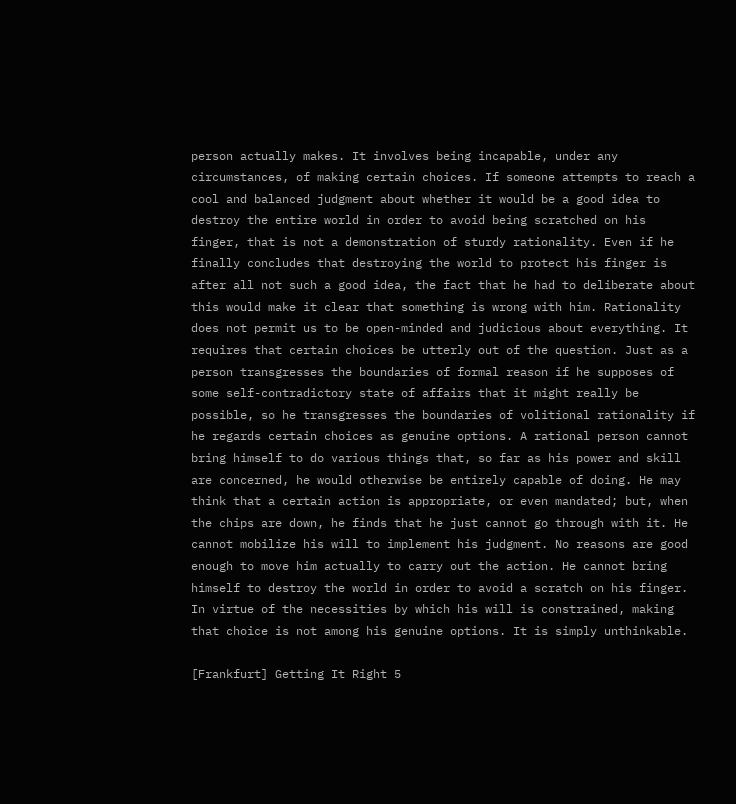person actually makes. It involves being incapable, under any circumstances, of making certain choices. If someone attempts to reach a cool and balanced judgment about whether it would be a good idea to destroy the entire world in order to avoid being scratched on his finger, that is not a demonstration of sturdy rationality. Even if he finally concludes that destroying the world to protect his finger is after all not such a good idea, the fact that he had to deliberate about this would make it clear that something is wrong with him. Rationality does not permit us to be open-minded and judicious about everything. It requires that certain choices be utterly out of the question. Just as a person transgresses the boundaries of formal reason if he supposes of some self-contradictory state of affairs that it might really be possible, so he transgresses the boundaries of volitional rationality if he regards certain choices as genuine options. A rational person cannot bring himself to do various things that, so far as his power and skill are concerned, he would otherwise be entirely capable of doing. He may think that a certain action is appropriate, or even mandated; but, when the chips are down, he finds that he just cannot go through with it. He cannot mobilize his will to implement his judgment. No reasons are good enough to move him actually to carry out the action. He cannot bring himself to destroy the world in order to avoid a scratch on his finger. In virtue of the necessities by which his will is constrained, making that choice is not among his genuine options. It is simply unthinkable.

[Frankfurt] Getting It Right 5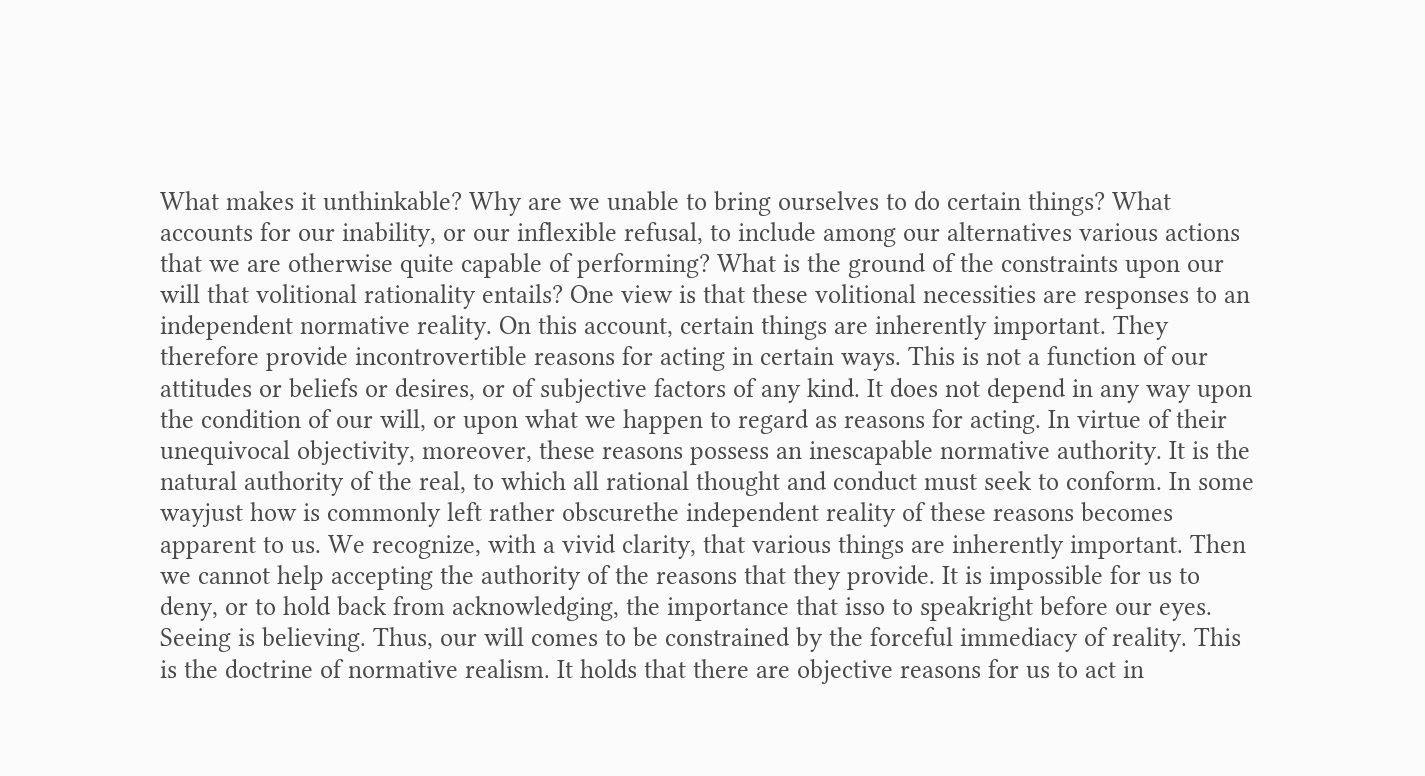What makes it unthinkable? Why are we unable to bring ourselves to do certain things? What accounts for our inability, or our inflexible refusal, to include among our alternatives various actions that we are otherwise quite capable of performing? What is the ground of the constraints upon our will that volitional rationality entails? One view is that these volitional necessities are responses to an independent normative reality. On this account, certain things are inherently important. They therefore provide incontrovertible reasons for acting in certain ways. This is not a function of our attitudes or beliefs or desires, or of subjective factors of any kind. It does not depend in any way upon the condition of our will, or upon what we happen to regard as reasons for acting. In virtue of their unequivocal objectivity, moreover, these reasons possess an inescapable normative authority. It is the natural authority of the real, to which all rational thought and conduct must seek to conform. In some wayjust how is commonly left rather obscurethe independent reality of these reasons becomes apparent to us. We recognize, with a vivid clarity, that various things are inherently important. Then we cannot help accepting the authority of the reasons that they provide. It is impossible for us to deny, or to hold back from acknowledging, the importance that isso to speakright before our eyes. Seeing is believing. Thus, our will comes to be constrained by the forceful immediacy of reality. This is the doctrine of normative realism. It holds that there are objective reasons for us to act in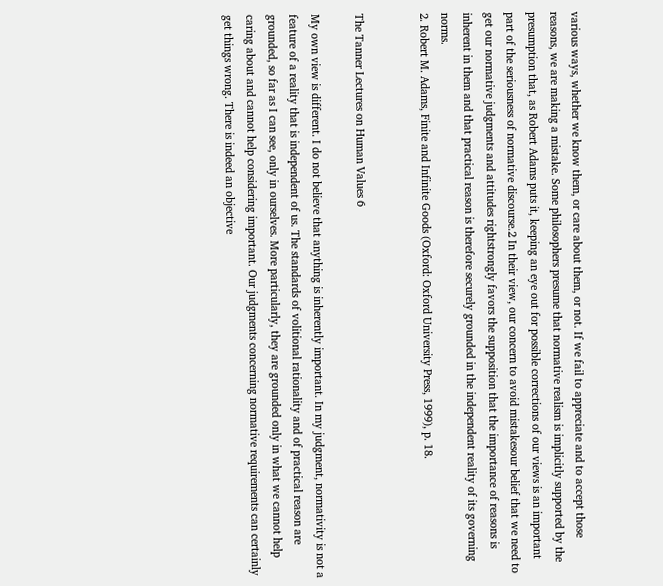various ways, whether we know them, or care about them, or not. If we fail to appreciate and to accept those reasons, we are making a mistake. Some philosophers presume that normative realism is implicitly supported by the presumption that, as Robert Adams puts it, keeping an eye out for possible corrections of our views is an important part of the seriousness of normative discourse.2 In their view, our concern to avoid mistakesour belief that we need to get our normative judgments and attitudes rightstrongly favors the supposition that the importance of reasons is inherent in them and that practical reason is therefore securely grounded in the independent reality of its governing norms.
2. Robert M. Adams, Finite and Infinite Goods (Oxford: Oxford University Press, 1999), p. 18.


The Tanner Lectures on Human Values 6

My own view is different. I do not believe that anything is inherently important. In my judgment, normativity is not a feature of a reality that is independent of us. The standards of volitional rationality and of practical reason are grounded, so far as I can see, only in ourselves. More particularly, they are grounded only in what we cannot help caring about and cannot help considering important. Our judgments concerning normative requirements can certainly get things wrong. There is indeed an objective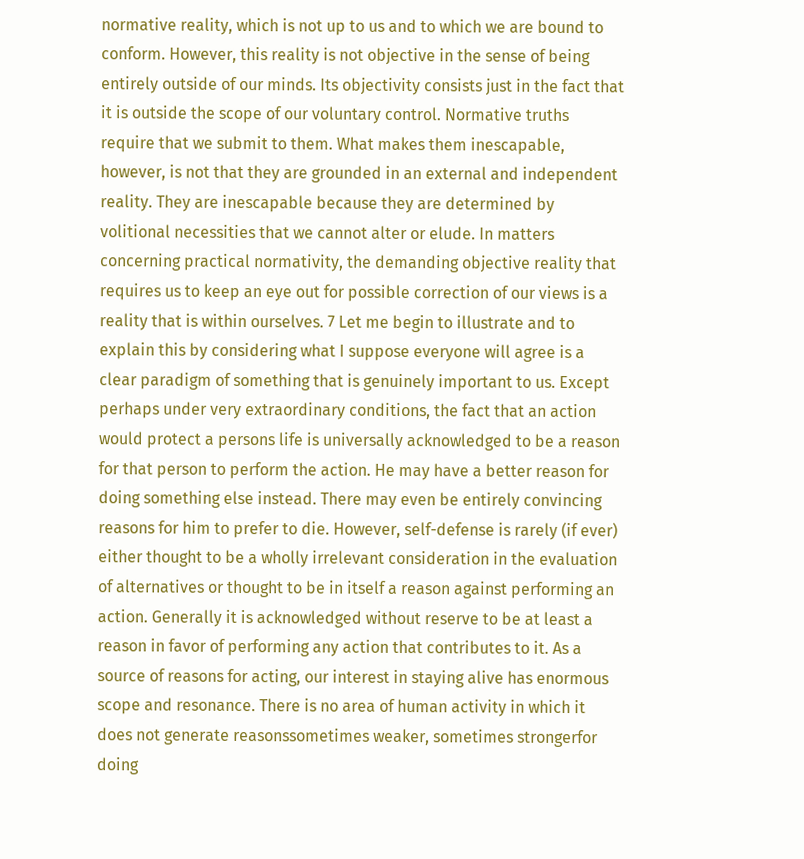normative reality, which is not up to us and to which we are bound to conform. However, this reality is not objective in the sense of being entirely outside of our minds. Its objectivity consists just in the fact that it is outside the scope of our voluntary control. Normative truths require that we submit to them. What makes them inescapable, however, is not that they are grounded in an external and independent reality. They are inescapable because they are determined by volitional necessities that we cannot alter or elude. In matters concerning practical normativity, the demanding objective reality that requires us to keep an eye out for possible correction of our views is a reality that is within ourselves. 7 Let me begin to illustrate and to explain this by considering what I suppose everyone will agree is a clear paradigm of something that is genuinely important to us. Except perhaps under very extraordinary conditions, the fact that an action would protect a persons life is universally acknowledged to be a reason for that person to perform the action. He may have a better reason for doing something else instead. There may even be entirely convincing reasons for him to prefer to die. However, self-defense is rarely (if ever) either thought to be a wholly irrelevant consideration in the evaluation of alternatives or thought to be in itself a reason against performing an action. Generally it is acknowledged without reserve to be at least a reason in favor of performing any action that contributes to it. As a source of reasons for acting, our interest in staying alive has enormous scope and resonance. There is no area of human activity in which it does not generate reasonssometimes weaker, sometimes strongerfor doing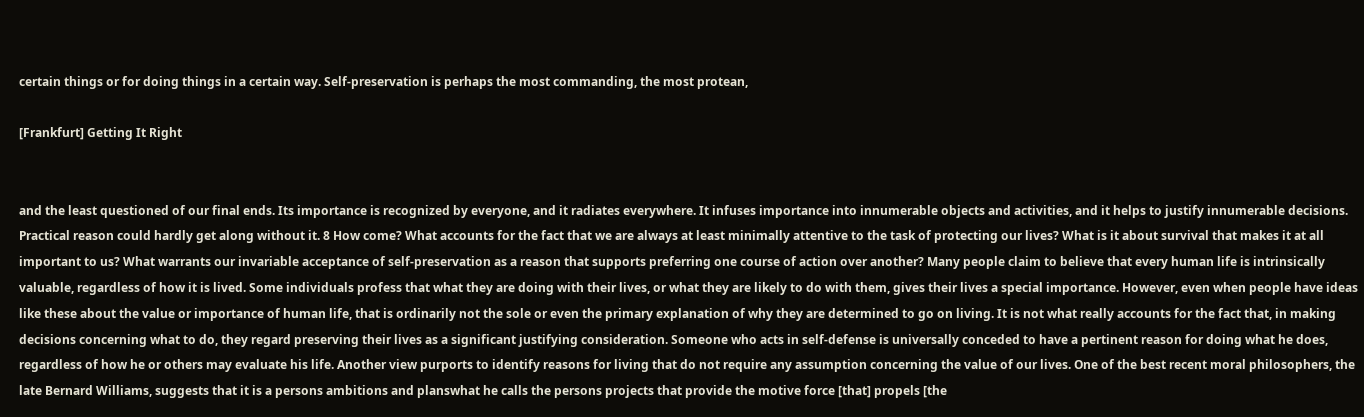certain things or for doing things in a certain way. Self-preservation is perhaps the most commanding, the most protean,

[Frankfurt] Getting It Right


and the least questioned of our final ends. Its importance is recognized by everyone, and it radiates everywhere. It infuses importance into innumerable objects and activities, and it helps to justify innumerable decisions. Practical reason could hardly get along without it. 8 How come? What accounts for the fact that we are always at least minimally attentive to the task of protecting our lives? What is it about survival that makes it at all important to us? What warrants our invariable acceptance of self-preservation as a reason that supports preferring one course of action over another? Many people claim to believe that every human life is intrinsically valuable, regardless of how it is lived. Some individuals profess that what they are doing with their lives, or what they are likely to do with them, gives their lives a special importance. However, even when people have ideas like these about the value or importance of human life, that is ordinarily not the sole or even the primary explanation of why they are determined to go on living. It is not what really accounts for the fact that, in making decisions concerning what to do, they regard preserving their lives as a significant justifying consideration. Someone who acts in self-defense is universally conceded to have a pertinent reason for doing what he does, regardless of how he or others may evaluate his life. Another view purports to identify reasons for living that do not require any assumption concerning the value of our lives. One of the best recent moral philosophers, the late Bernard Williams, suggests that it is a persons ambitions and planswhat he calls the persons projects that provide the motive force [that] propels [the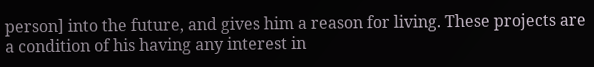person] into the future, and gives him a reason for living. These projects are a condition of his having any interest in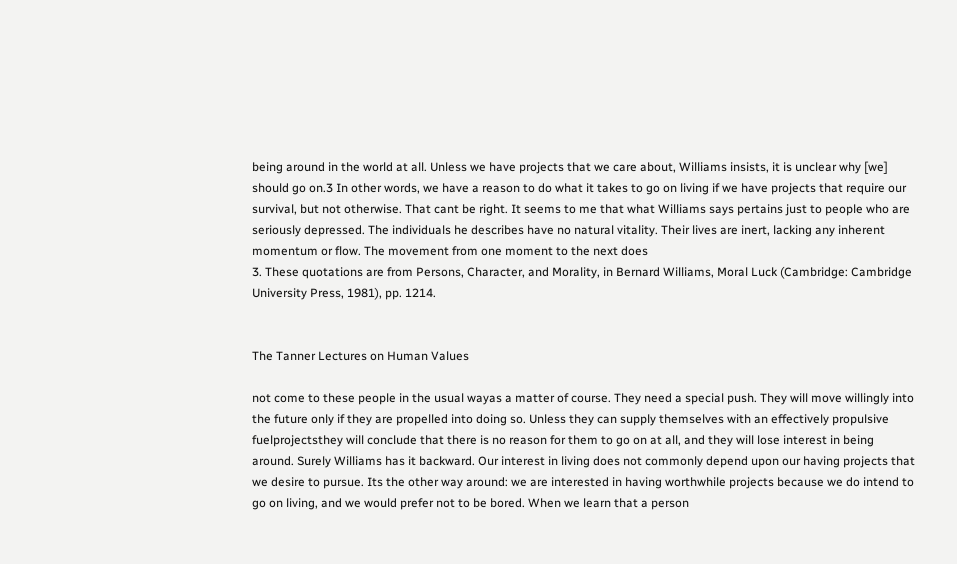being around in the world at all. Unless we have projects that we care about, Williams insists, it is unclear why [we] should go on.3 In other words, we have a reason to do what it takes to go on living if we have projects that require our survival, but not otherwise. That cant be right. It seems to me that what Williams says pertains just to people who are seriously depressed. The individuals he describes have no natural vitality. Their lives are inert, lacking any inherent momentum or flow. The movement from one moment to the next does
3. These quotations are from Persons, Character, and Morality, in Bernard Williams, Moral Luck (Cambridge: Cambridge University Press, 1981), pp. 1214.


The Tanner Lectures on Human Values

not come to these people in the usual wayas a matter of course. They need a special push. They will move willingly into the future only if they are propelled into doing so. Unless they can supply themselves with an effectively propulsive fuelprojectsthey will conclude that there is no reason for them to go on at all, and they will lose interest in being around. Surely Williams has it backward. Our interest in living does not commonly depend upon our having projects that we desire to pursue. Its the other way around: we are interested in having worthwhile projects because we do intend to go on living, and we would prefer not to be bored. When we learn that a person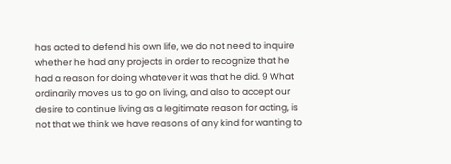has acted to defend his own life, we do not need to inquire whether he had any projects in order to recognize that he had a reason for doing whatever it was that he did. 9 What ordinarily moves us to go on living, and also to accept our desire to continue living as a legitimate reason for acting, is not that we think we have reasons of any kind for wanting to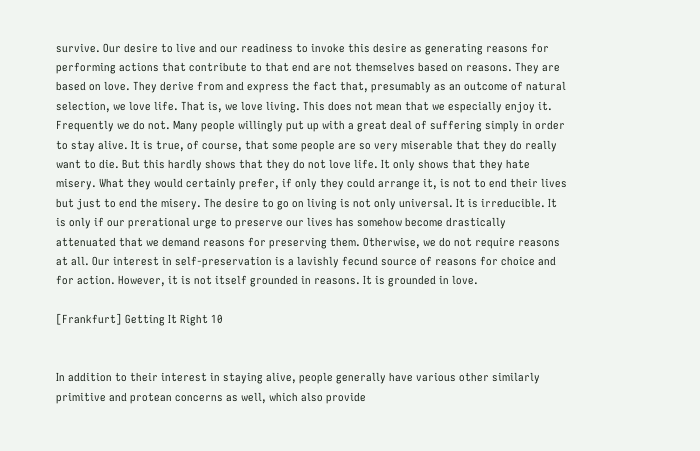survive. Our desire to live and our readiness to invoke this desire as generating reasons for performing actions that contribute to that end are not themselves based on reasons. They are based on love. They derive from and express the fact that, presumably as an outcome of natural selection, we love life. That is, we love living. This does not mean that we especially enjoy it. Frequently we do not. Many people willingly put up with a great deal of suffering simply in order to stay alive. It is true, of course, that some people are so very miserable that they do really want to die. But this hardly shows that they do not love life. It only shows that they hate misery. What they would certainly prefer, if only they could arrange it, is not to end their lives but just to end the misery. The desire to go on living is not only universal. It is irreducible. It is only if our prerational urge to preserve our lives has somehow become drastically attenuated that we demand reasons for preserving them. Otherwise, we do not require reasons at all. Our interest in self-preservation is a lavishly fecund source of reasons for choice and for action. However, it is not itself grounded in reasons. It is grounded in love.

[Frankfurt] Getting It Right 10


In addition to their interest in staying alive, people generally have various other similarly primitive and protean concerns as well, which also provide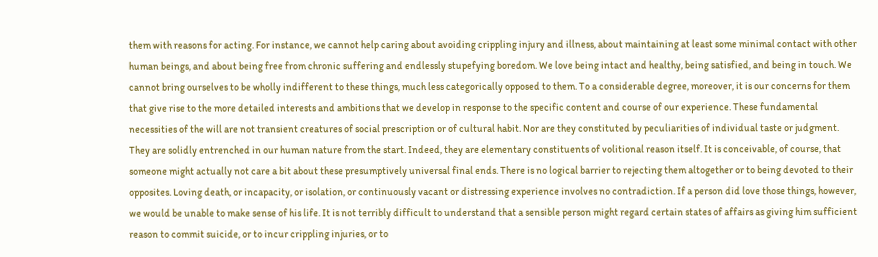them with reasons for acting. For instance, we cannot help caring about avoiding crippling injury and illness, about maintaining at least some minimal contact with other human beings, and about being free from chronic suffering and endlessly stupefying boredom. We love being intact and healthy, being satisfied, and being in touch. We cannot bring ourselves to be wholly indifferent to these things, much less categorically opposed to them. To a considerable degree, moreover, it is our concerns for them that give rise to the more detailed interests and ambitions that we develop in response to the specific content and course of our experience. These fundamental necessities of the will are not transient creatures of social prescription or of cultural habit. Nor are they constituted by peculiarities of individual taste or judgment. They are solidly entrenched in our human nature from the start. Indeed, they are elementary constituents of volitional reason itself. It is conceivable, of course, that someone might actually not care a bit about these presumptively universal final ends. There is no logical barrier to rejecting them altogether or to being devoted to their opposites. Loving death, or incapacity, or isolation, or continuously vacant or distressing experience involves no contradiction. If a person did love those things, however, we would be unable to make sense of his life. It is not terribly difficult to understand that a sensible person might regard certain states of affairs as giving him sufficient reason to commit suicide, or to incur crippling injuries, or to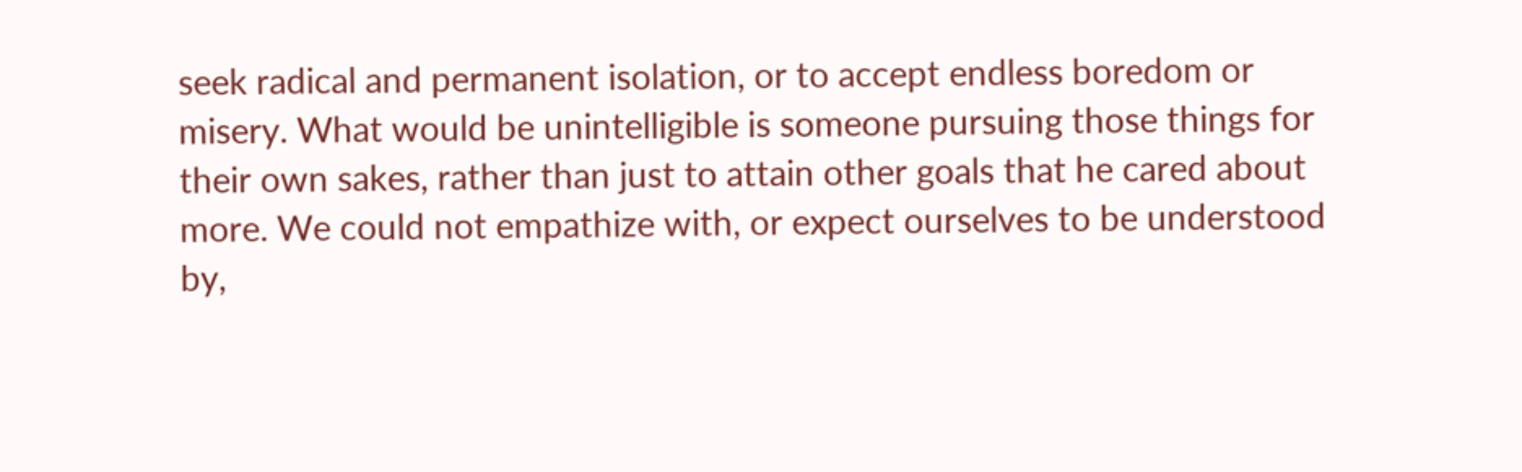seek radical and permanent isolation, or to accept endless boredom or misery. What would be unintelligible is someone pursuing those things for their own sakes, rather than just to attain other goals that he cared about more. We could not empathize with, or expect ourselves to be understood by,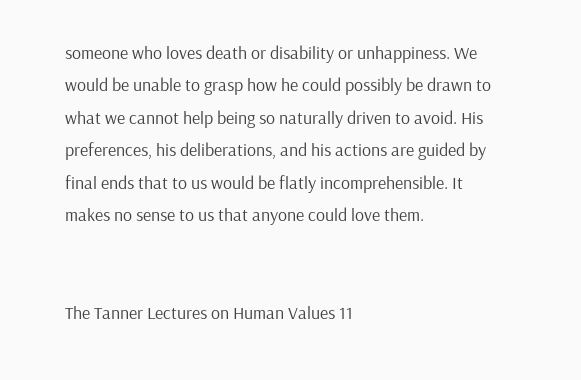someone who loves death or disability or unhappiness. We would be unable to grasp how he could possibly be drawn to what we cannot help being so naturally driven to avoid. His preferences, his deliberations, and his actions are guided by final ends that to us would be flatly incomprehensible. It makes no sense to us that anyone could love them.


The Tanner Lectures on Human Values 11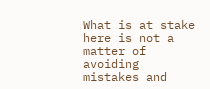What is at stake here is not a matter of avoiding mistakes and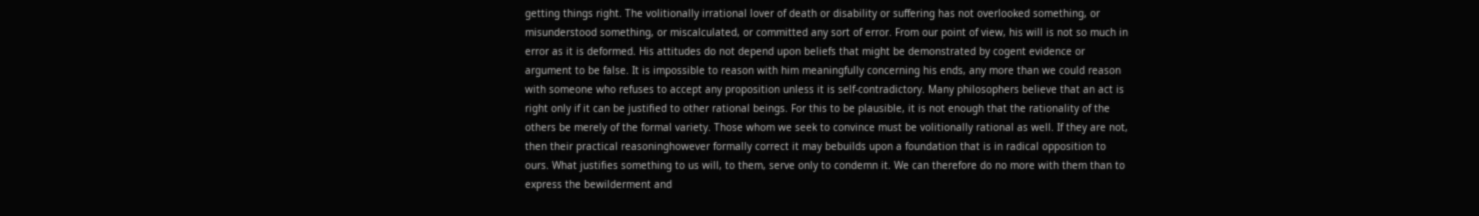getting things right. The volitionally irrational lover of death or disability or suffering has not overlooked something, or misunderstood something, or miscalculated, or committed any sort of error. From our point of view, his will is not so much in error as it is deformed. His attitudes do not depend upon beliefs that might be demonstrated by cogent evidence or argument to be false. It is impossible to reason with him meaningfully concerning his ends, any more than we could reason with someone who refuses to accept any proposition unless it is self-contradictory. Many philosophers believe that an act is right only if it can be justified to other rational beings. For this to be plausible, it is not enough that the rationality of the others be merely of the formal variety. Those whom we seek to convince must be volitionally rational as well. If they are not, then their practical reasoninghowever formally correct it may bebuilds upon a foundation that is in radical opposition to ours. What justifies something to us will, to them, serve only to condemn it. We can therefore do no more with them than to express the bewilderment and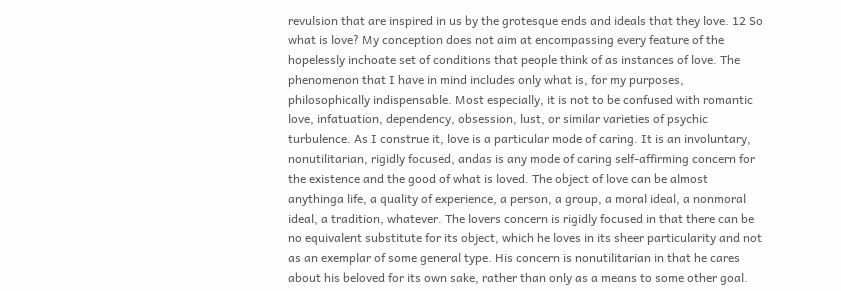revulsion that are inspired in us by the grotesque ends and ideals that they love. 12 So what is love? My conception does not aim at encompassing every feature of the hopelessly inchoate set of conditions that people think of as instances of love. The phenomenon that I have in mind includes only what is, for my purposes, philosophically indispensable. Most especially, it is not to be confused with romantic love, infatuation, dependency, obsession, lust, or similar varieties of psychic turbulence. As I construe it, love is a particular mode of caring. It is an involuntary, nonutilitarian, rigidly focused, andas is any mode of caring self-affirming concern for the existence and the good of what is loved. The object of love can be almost anythinga life, a quality of experience, a person, a group, a moral ideal, a nonmoral ideal, a tradition, whatever. The lovers concern is rigidly focused in that there can be no equivalent substitute for its object, which he loves in its sheer particularity and not as an exemplar of some general type. His concern is nonutilitarian in that he cares about his beloved for its own sake, rather than only as a means to some other goal.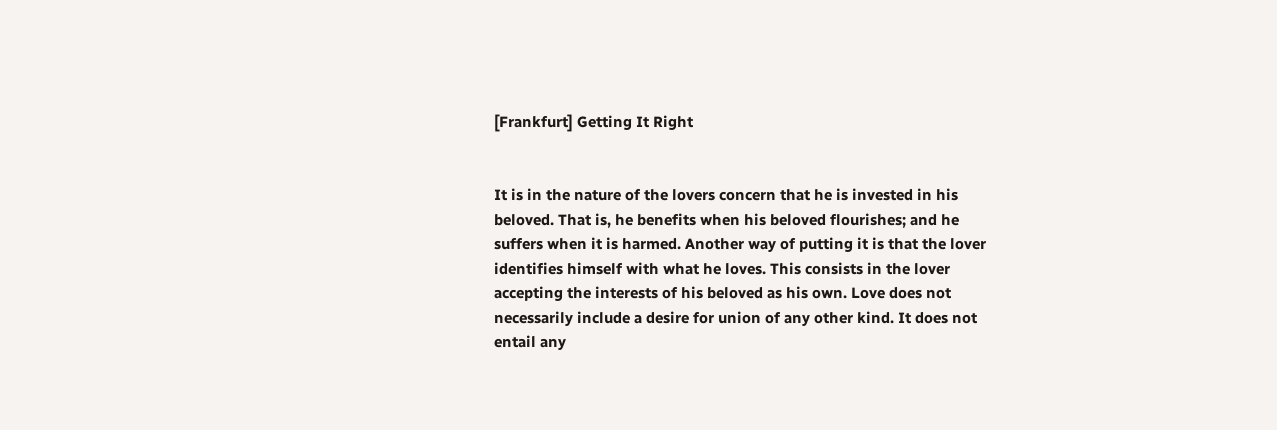[Frankfurt] Getting It Right


It is in the nature of the lovers concern that he is invested in his beloved. That is, he benefits when his beloved flourishes; and he suffers when it is harmed. Another way of putting it is that the lover identifies himself with what he loves. This consists in the lover accepting the interests of his beloved as his own. Love does not necessarily include a desire for union of any other kind. It does not entail any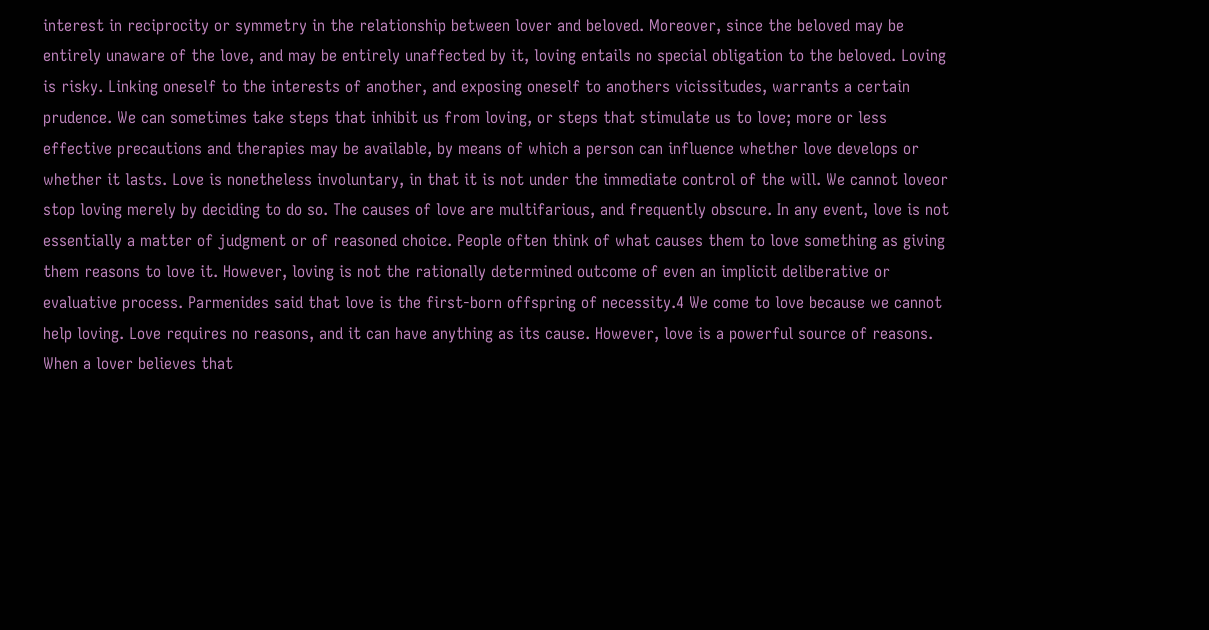interest in reciprocity or symmetry in the relationship between lover and beloved. Moreover, since the beloved may be entirely unaware of the love, and may be entirely unaffected by it, loving entails no special obligation to the beloved. Loving is risky. Linking oneself to the interests of another, and exposing oneself to anothers vicissitudes, warrants a certain prudence. We can sometimes take steps that inhibit us from loving, or steps that stimulate us to love; more or less effective precautions and therapies may be available, by means of which a person can influence whether love develops or whether it lasts. Love is nonetheless involuntary, in that it is not under the immediate control of the will. We cannot loveor stop loving merely by deciding to do so. The causes of love are multifarious, and frequently obscure. In any event, love is not essentially a matter of judgment or of reasoned choice. People often think of what causes them to love something as giving them reasons to love it. However, loving is not the rationally determined outcome of even an implicit deliberative or evaluative process. Parmenides said that love is the first-born offspring of necessity.4 We come to love because we cannot help loving. Love requires no reasons, and it can have anything as its cause. However, love is a powerful source of reasons. When a lover believes that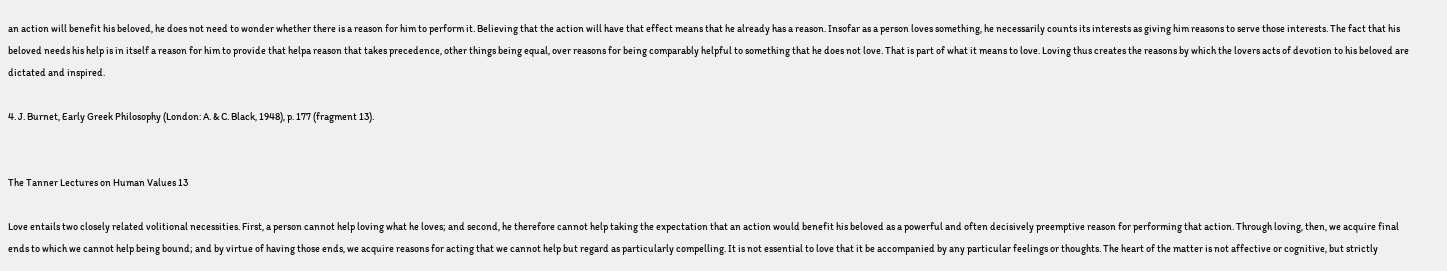an action will benefit his beloved, he does not need to wonder whether there is a reason for him to perform it. Believing that the action will have that effect means that he already has a reason. Insofar as a person loves something, he necessarily counts its interests as giving him reasons to serve those interests. The fact that his beloved needs his help is in itself a reason for him to provide that helpa reason that takes precedence, other things being equal, over reasons for being comparably helpful to something that he does not love. That is part of what it means to love. Loving thus creates the reasons by which the lovers acts of devotion to his beloved are dictated and inspired.

4. J. Burnet, Early Greek Philosophy (London: A. & C. Black, 1948), p. 177 (fragment 13).


The Tanner Lectures on Human Values 13

Love entails two closely related volitional necessities. First, a person cannot help loving what he loves; and second, he therefore cannot help taking the expectation that an action would benefit his beloved as a powerful and often decisively preemptive reason for performing that action. Through loving, then, we acquire final ends to which we cannot help being bound; and by virtue of having those ends, we acquire reasons for acting that we cannot help but regard as particularly compelling. It is not essential to love that it be accompanied by any particular feelings or thoughts. The heart of the matter is not affective or cognitive, but strictly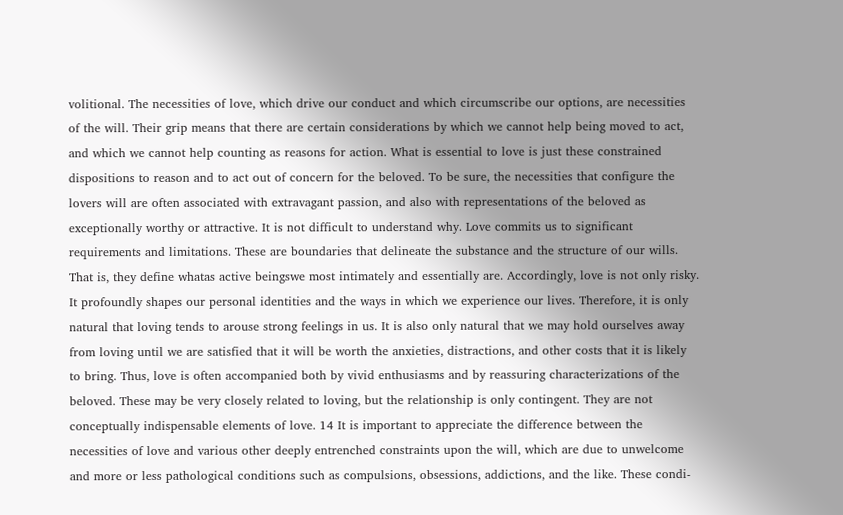volitional. The necessities of love, which drive our conduct and which circumscribe our options, are necessities of the will. Their grip means that there are certain considerations by which we cannot help being moved to act, and which we cannot help counting as reasons for action. What is essential to love is just these constrained dispositions to reason and to act out of concern for the beloved. To be sure, the necessities that configure the lovers will are often associated with extravagant passion, and also with representations of the beloved as exceptionally worthy or attractive. It is not difficult to understand why. Love commits us to significant requirements and limitations. These are boundaries that delineate the substance and the structure of our wills. That is, they define whatas active beingswe most intimately and essentially are. Accordingly, love is not only risky. It profoundly shapes our personal identities and the ways in which we experience our lives. Therefore, it is only natural that loving tends to arouse strong feelings in us. It is also only natural that we may hold ourselves away from loving until we are satisfied that it will be worth the anxieties, distractions, and other costs that it is likely to bring. Thus, love is often accompanied both by vivid enthusiasms and by reassuring characterizations of the beloved. These may be very closely related to loving, but the relationship is only contingent. They are not conceptually indispensable elements of love. 14 It is important to appreciate the difference between the necessities of love and various other deeply entrenched constraints upon the will, which are due to unwelcome and more or less pathological conditions such as compulsions, obsessions, addictions, and the like. These condi-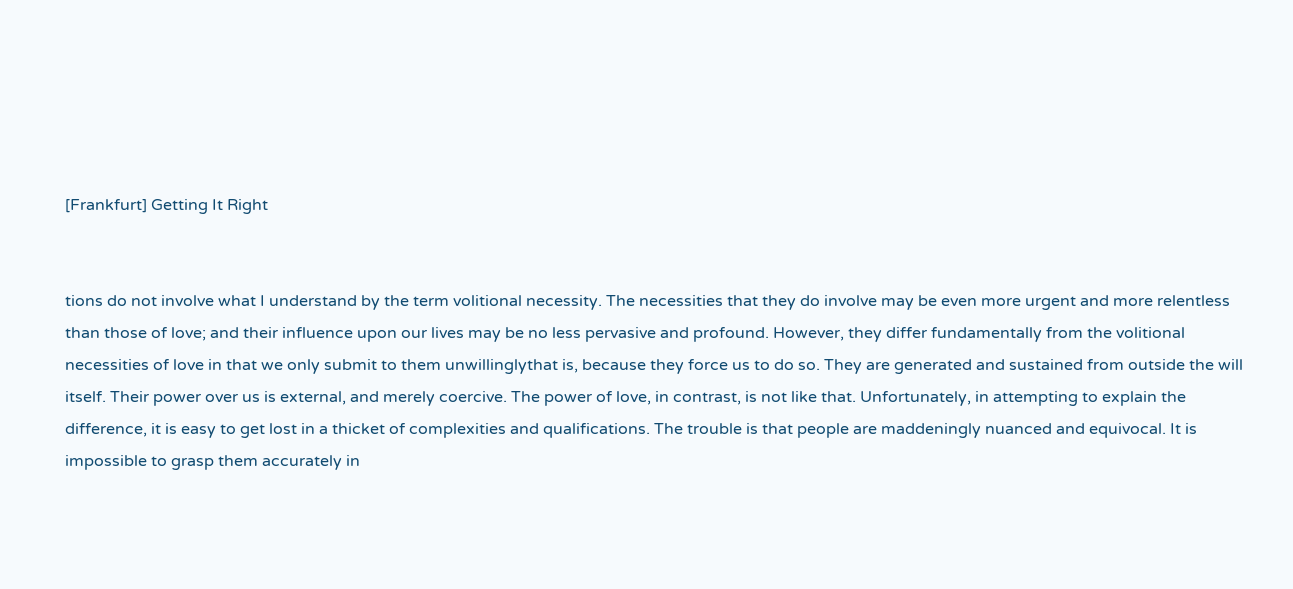[Frankfurt] Getting It Right


tions do not involve what I understand by the term volitional necessity. The necessities that they do involve may be even more urgent and more relentless than those of love; and their influence upon our lives may be no less pervasive and profound. However, they differ fundamentally from the volitional necessities of love in that we only submit to them unwillinglythat is, because they force us to do so. They are generated and sustained from outside the will itself. Their power over us is external, and merely coercive. The power of love, in contrast, is not like that. Unfortunately, in attempting to explain the difference, it is easy to get lost in a thicket of complexities and qualifications. The trouble is that people are maddeningly nuanced and equivocal. It is impossible to grasp them accurately in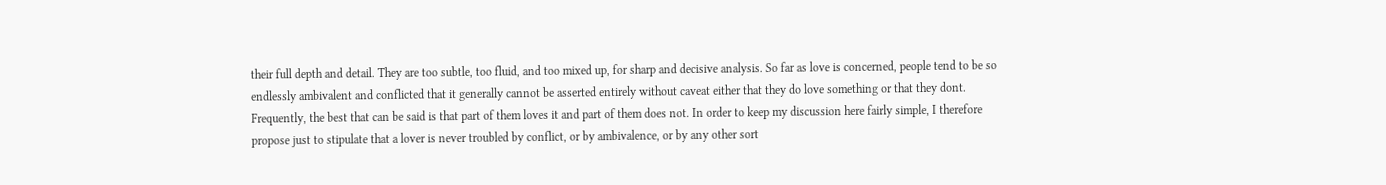their full depth and detail. They are too subtle, too fluid, and too mixed up, for sharp and decisive analysis. So far as love is concerned, people tend to be so endlessly ambivalent and conflicted that it generally cannot be asserted entirely without caveat either that they do love something or that they dont. Frequently, the best that can be said is that part of them loves it and part of them does not. In order to keep my discussion here fairly simple, I therefore propose just to stipulate that a lover is never troubled by conflict, or by ambivalence, or by any other sort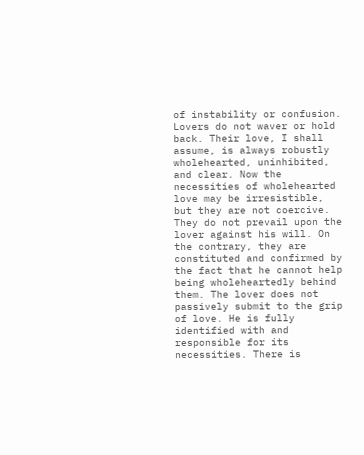of instability or confusion. Lovers do not waver or hold back. Their love, I shall assume, is always robustly wholehearted, uninhibited, and clear. Now the necessities of wholehearted love may be irresistible, but they are not coercive. They do not prevail upon the lover against his will. On the contrary, they are constituted and confirmed by the fact that he cannot help being wholeheartedly behind them. The lover does not passively submit to the grip of love. He is fully identified with and responsible for its necessities. There is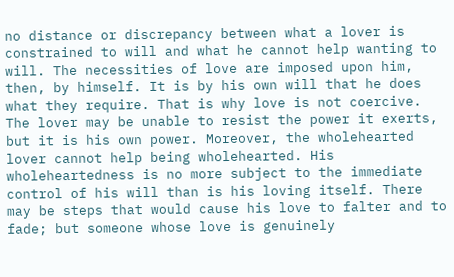no distance or discrepancy between what a lover is constrained to will and what he cannot help wanting to will. The necessities of love are imposed upon him, then, by himself. It is by his own will that he does what they require. That is why love is not coercive. The lover may be unable to resist the power it exerts, but it is his own power. Moreover, the wholehearted lover cannot help being wholehearted. His wholeheartedness is no more subject to the immediate control of his will than is his loving itself. There may be steps that would cause his love to falter and to fade; but someone whose love is genuinely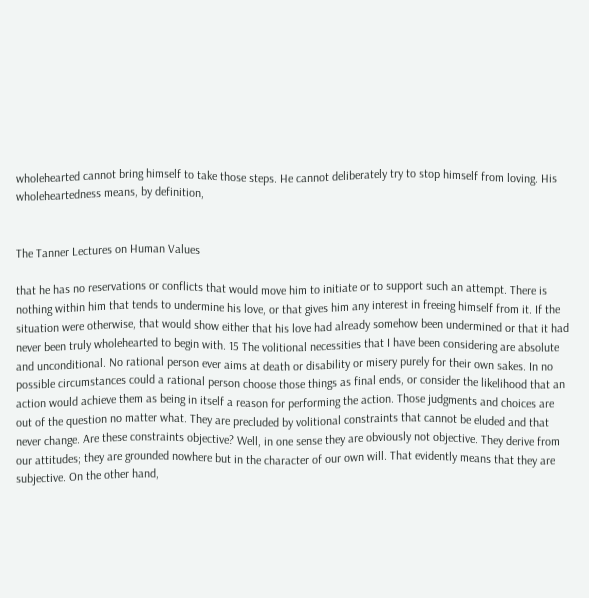wholehearted cannot bring himself to take those steps. He cannot deliberately try to stop himself from loving. His wholeheartedness means, by definition,


The Tanner Lectures on Human Values

that he has no reservations or conflicts that would move him to initiate or to support such an attempt. There is nothing within him that tends to undermine his love, or that gives him any interest in freeing himself from it. If the situation were otherwise, that would show either that his love had already somehow been undermined or that it had never been truly wholehearted to begin with. 15 The volitional necessities that I have been considering are absolute and unconditional. No rational person ever aims at death or disability or misery purely for their own sakes. In no possible circumstances could a rational person choose those things as final ends, or consider the likelihood that an action would achieve them as being in itself a reason for performing the action. Those judgments and choices are out of the question no matter what. They are precluded by volitional constraints that cannot be eluded and that never change. Are these constraints objective? Well, in one sense they are obviously not objective. They derive from our attitudes; they are grounded nowhere but in the character of our own will. That evidently means that they are subjective. On the other hand,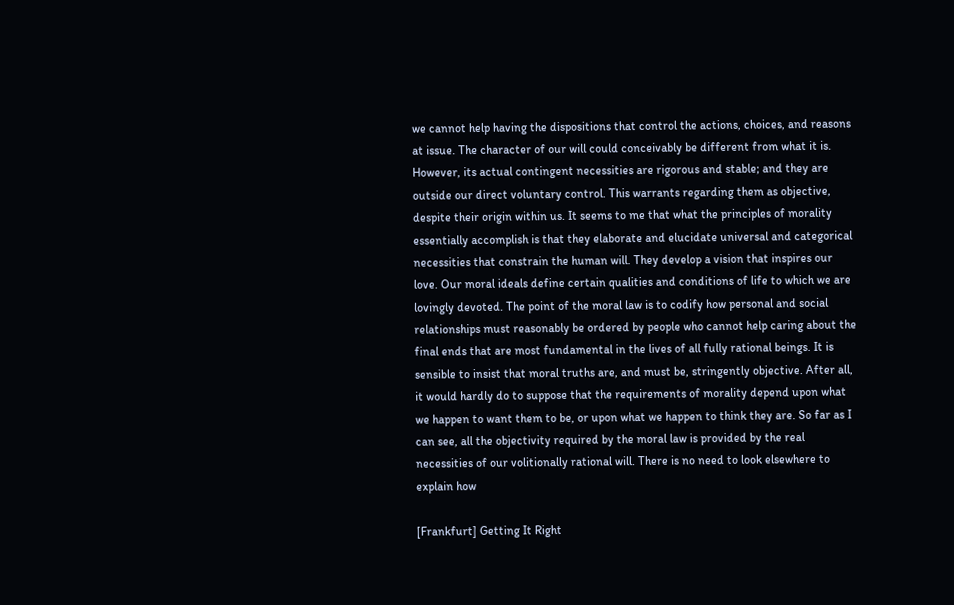we cannot help having the dispositions that control the actions, choices, and reasons at issue. The character of our will could conceivably be different from what it is. However, its actual contingent necessities are rigorous and stable; and they are outside our direct voluntary control. This warrants regarding them as objective, despite their origin within us. It seems to me that what the principles of morality essentially accomplish is that they elaborate and elucidate universal and categorical necessities that constrain the human will. They develop a vision that inspires our love. Our moral ideals define certain qualities and conditions of life to which we are lovingly devoted. The point of the moral law is to codify how personal and social relationships must reasonably be ordered by people who cannot help caring about the final ends that are most fundamental in the lives of all fully rational beings. It is sensible to insist that moral truths are, and must be, stringently objective. After all, it would hardly do to suppose that the requirements of morality depend upon what we happen to want them to be, or upon what we happen to think they are. So far as I can see, all the objectivity required by the moral law is provided by the real necessities of our volitionally rational will. There is no need to look elsewhere to explain how

[Frankfurt] Getting It Right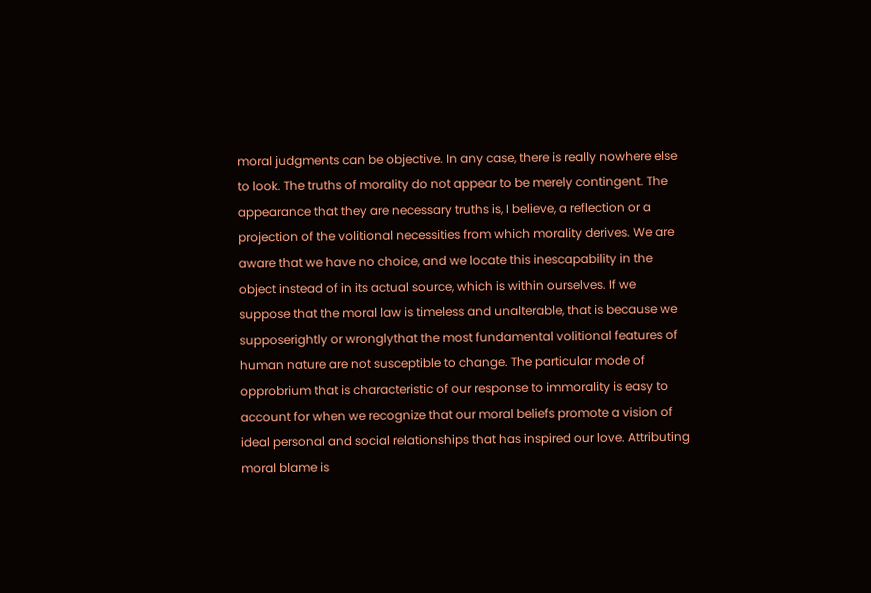moral judgments can be objective. In any case, there is really nowhere else to look. The truths of morality do not appear to be merely contingent. The appearance that they are necessary truths is, I believe, a reflection or a projection of the volitional necessities from which morality derives. We are aware that we have no choice, and we locate this inescapability in the object instead of in its actual source, which is within ourselves. If we suppose that the moral law is timeless and unalterable, that is because we supposerightly or wronglythat the most fundamental volitional features of human nature are not susceptible to change. The particular mode of opprobrium that is characteristic of our response to immorality is easy to account for when we recognize that our moral beliefs promote a vision of ideal personal and social relationships that has inspired our love. Attributing moral blame is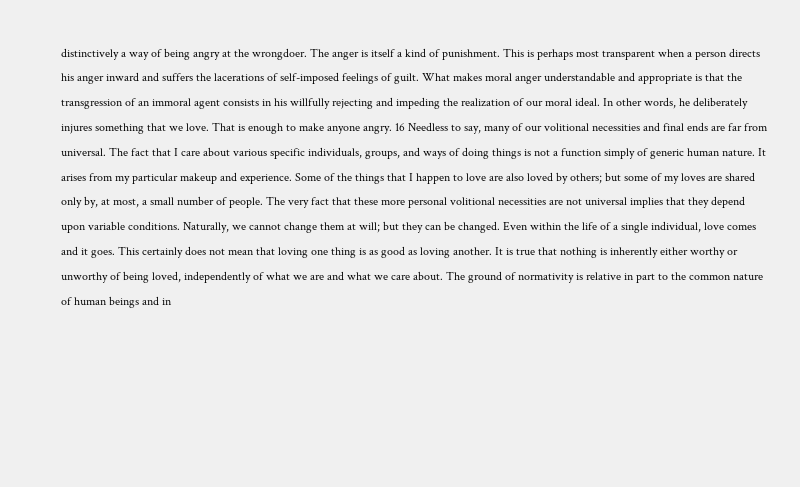distinctively a way of being angry at the wrongdoer. The anger is itself a kind of punishment. This is perhaps most transparent when a person directs his anger inward and suffers the lacerations of self-imposed feelings of guilt. What makes moral anger understandable and appropriate is that the transgression of an immoral agent consists in his willfully rejecting and impeding the realization of our moral ideal. In other words, he deliberately injures something that we love. That is enough to make anyone angry. 16 Needless to say, many of our volitional necessities and final ends are far from universal. The fact that I care about various specific individuals, groups, and ways of doing things is not a function simply of generic human nature. It arises from my particular makeup and experience. Some of the things that I happen to love are also loved by others; but some of my loves are shared only by, at most, a small number of people. The very fact that these more personal volitional necessities are not universal implies that they depend upon variable conditions. Naturally, we cannot change them at will; but they can be changed. Even within the life of a single individual, love comes and it goes. This certainly does not mean that loving one thing is as good as loving another. It is true that nothing is inherently either worthy or unworthy of being loved, independently of what we are and what we care about. The ground of normativity is relative in part to the common nature of human beings and in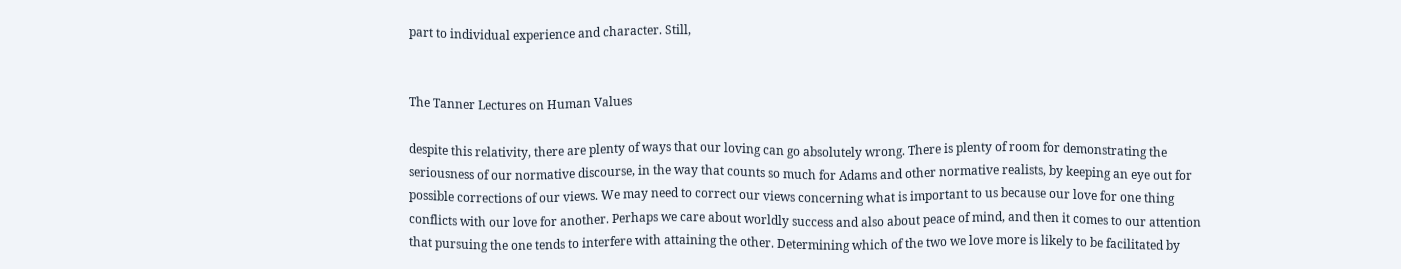part to individual experience and character. Still,


The Tanner Lectures on Human Values

despite this relativity, there are plenty of ways that our loving can go absolutely wrong. There is plenty of room for demonstrating the seriousness of our normative discourse, in the way that counts so much for Adams and other normative realists, by keeping an eye out for possible corrections of our views. We may need to correct our views concerning what is important to us because our love for one thing conflicts with our love for another. Perhaps we care about worldly success and also about peace of mind, and then it comes to our attention that pursuing the one tends to interfere with attaining the other. Determining which of the two we love more is likely to be facilitated by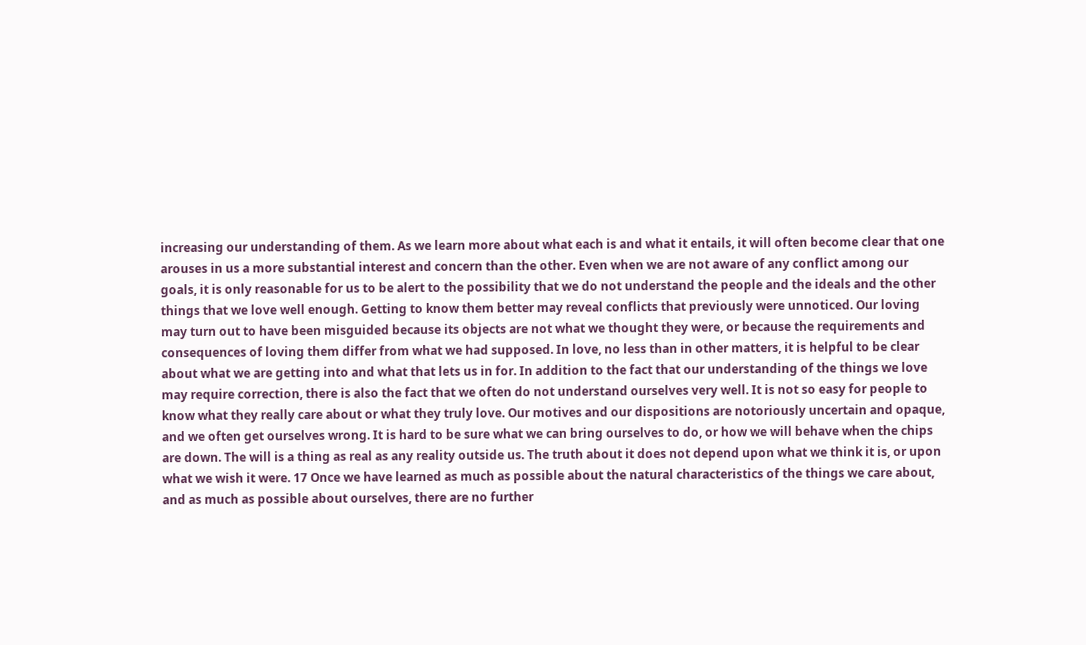increasing our understanding of them. As we learn more about what each is and what it entails, it will often become clear that one arouses in us a more substantial interest and concern than the other. Even when we are not aware of any conflict among our goals, it is only reasonable for us to be alert to the possibility that we do not understand the people and the ideals and the other things that we love well enough. Getting to know them better may reveal conflicts that previously were unnoticed. Our loving may turn out to have been misguided because its objects are not what we thought they were, or because the requirements and consequences of loving them differ from what we had supposed. In love, no less than in other matters, it is helpful to be clear about what we are getting into and what that lets us in for. In addition to the fact that our understanding of the things we love may require correction, there is also the fact that we often do not understand ourselves very well. It is not so easy for people to know what they really care about or what they truly love. Our motives and our dispositions are notoriously uncertain and opaque, and we often get ourselves wrong. It is hard to be sure what we can bring ourselves to do, or how we will behave when the chips are down. The will is a thing as real as any reality outside us. The truth about it does not depend upon what we think it is, or upon what we wish it were. 17 Once we have learned as much as possible about the natural characteristics of the things we care about, and as much as possible about ourselves, there are no further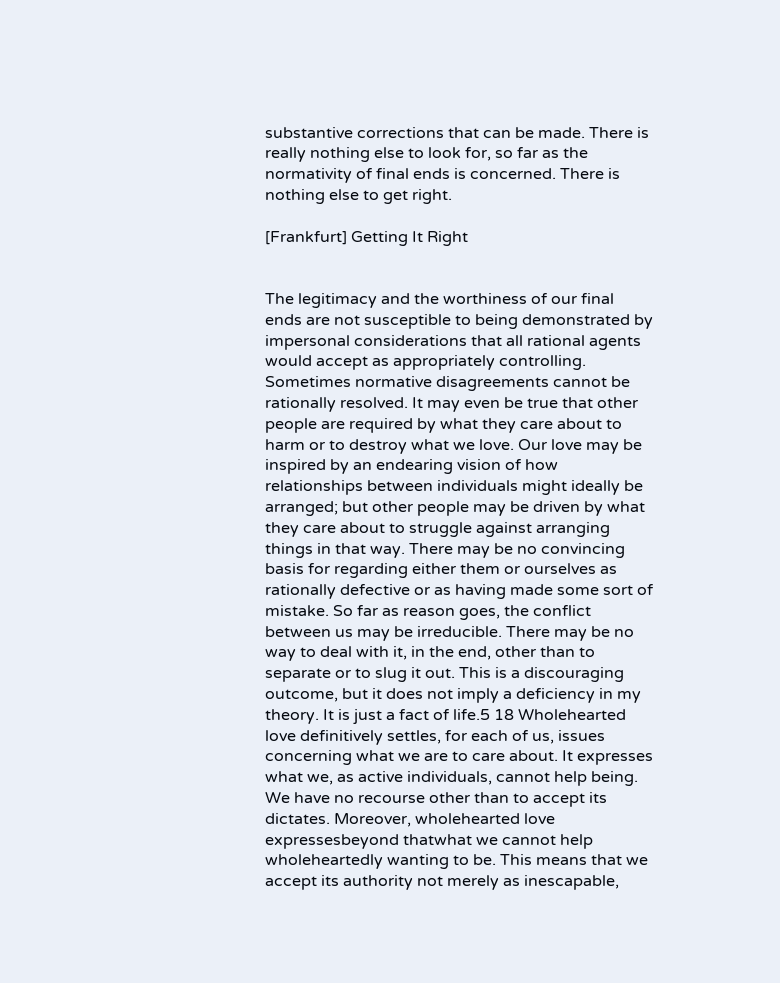substantive corrections that can be made. There is really nothing else to look for, so far as the normativity of final ends is concerned. There is nothing else to get right.

[Frankfurt] Getting It Right


The legitimacy and the worthiness of our final ends are not susceptible to being demonstrated by impersonal considerations that all rational agents would accept as appropriately controlling. Sometimes normative disagreements cannot be rationally resolved. It may even be true that other people are required by what they care about to harm or to destroy what we love. Our love may be inspired by an endearing vision of how relationships between individuals might ideally be arranged; but other people may be driven by what they care about to struggle against arranging things in that way. There may be no convincing basis for regarding either them or ourselves as rationally defective or as having made some sort of mistake. So far as reason goes, the conflict between us may be irreducible. There may be no way to deal with it, in the end, other than to separate or to slug it out. This is a discouraging outcome, but it does not imply a deficiency in my theory. It is just a fact of life.5 18 Wholehearted love definitively settles, for each of us, issues concerning what we are to care about. It expresses what we, as active individuals, cannot help being. We have no recourse other than to accept its dictates. Moreover, wholehearted love expressesbeyond thatwhat we cannot help wholeheartedly wanting to be. This means that we accept its authority not merely as inescapable,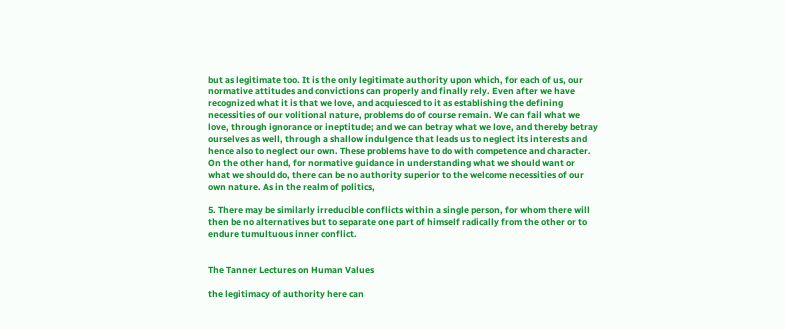but as legitimate too. It is the only legitimate authority upon which, for each of us, our normative attitudes and convictions can properly and finally rely. Even after we have recognized what it is that we love, and acquiesced to it as establishing the defining necessities of our volitional nature, problems do of course remain. We can fail what we love, through ignorance or ineptitude; and we can betray what we love, and thereby betray ourselves as well, through a shallow indulgence that leads us to neglect its interests and hence also to neglect our own. These problems have to do with competence and character. On the other hand, for normative guidance in understanding what we should want or what we should do, there can be no authority superior to the welcome necessities of our own nature. As in the realm of politics,

5. There may be similarly irreducible conflicts within a single person, for whom there will then be no alternatives but to separate one part of himself radically from the other or to endure tumultuous inner conflict.


The Tanner Lectures on Human Values

the legitimacy of authority here can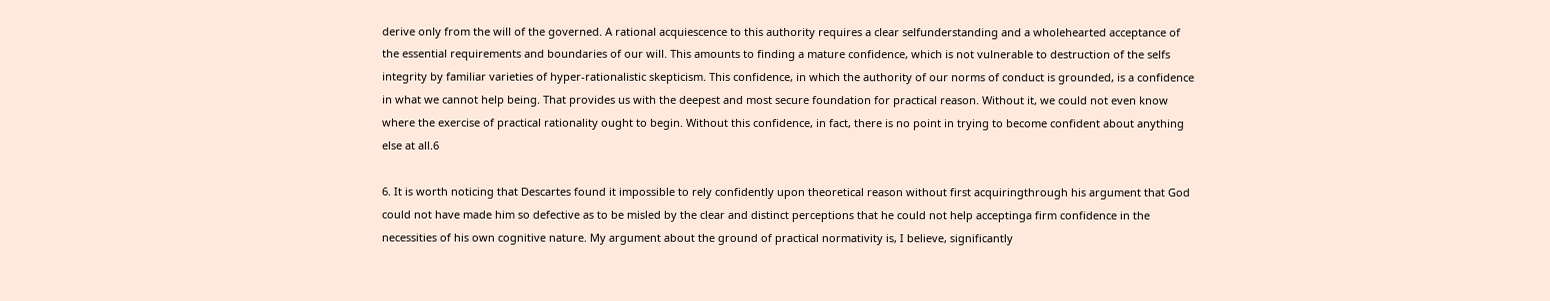derive only from the will of the governed. A rational acquiescence to this authority requires a clear selfunderstanding and a wholehearted acceptance of the essential requirements and boundaries of our will. This amounts to finding a mature confidence, which is not vulnerable to destruction of the selfs integrity by familiar varieties of hyper-rationalistic skepticism. This confidence, in which the authority of our norms of conduct is grounded, is a confidence in what we cannot help being. That provides us with the deepest and most secure foundation for practical reason. Without it, we could not even know where the exercise of practical rationality ought to begin. Without this confidence, in fact, there is no point in trying to become confident about anything else at all.6

6. It is worth noticing that Descartes found it impossible to rely confidently upon theoretical reason without first acquiringthrough his argument that God could not have made him so defective as to be misled by the clear and distinct perceptions that he could not help acceptinga firm confidence in the necessities of his own cognitive nature. My argument about the ground of practical normativity is, I believe, significantly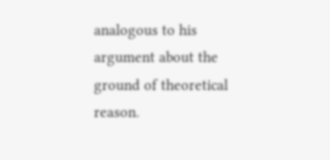analogous to his argument about the ground of theoretical reason.